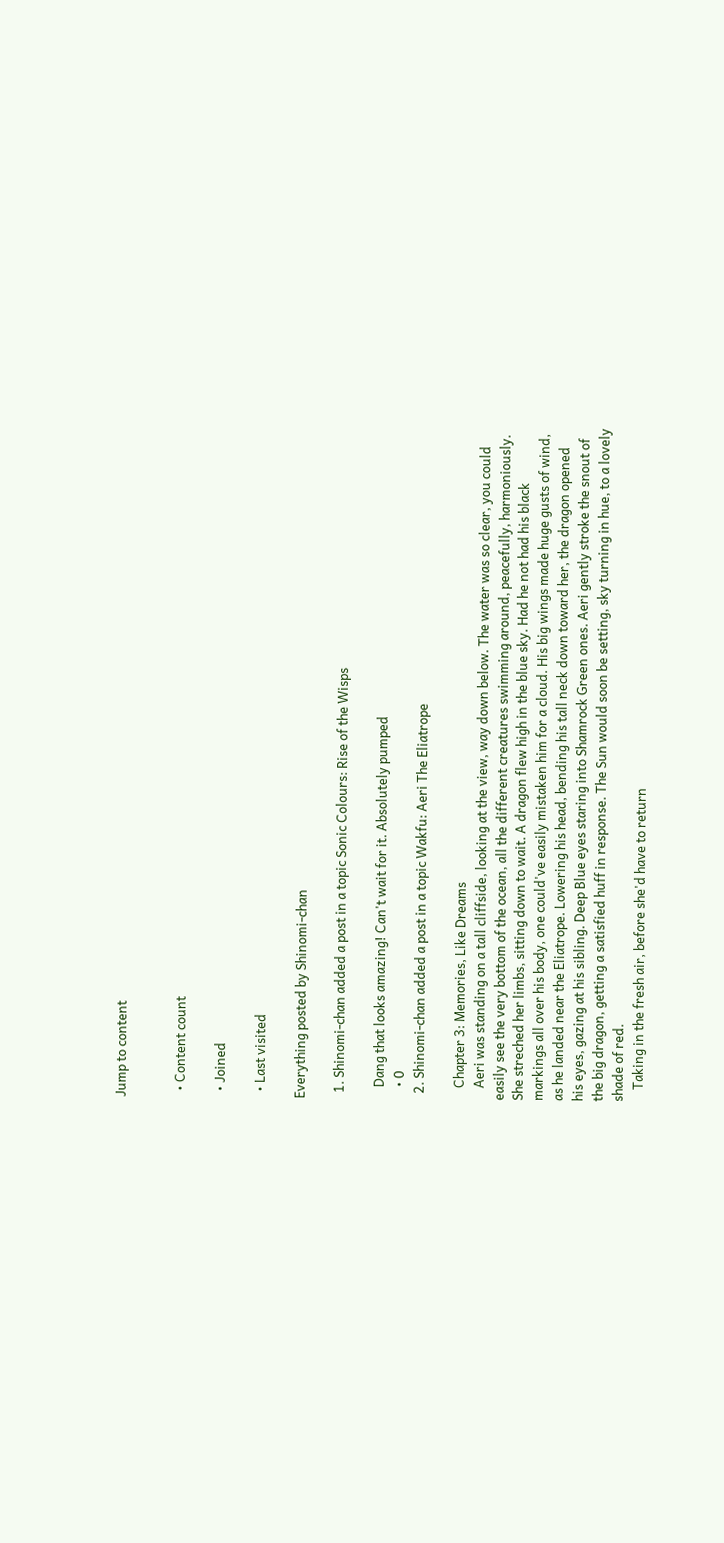Jump to content


  • Content count

  • Joined

  • Last visited

Everything posted by Shinomi-chan

  1. Shinomi-chan added a post in a topic Sonic Colours: Rise of the Wisps

    Dang that looks amazing! Can't wait for it. Absolutely pumped
    • 0
  2. Shinomi-chan added a post in a topic Wakfu: Aeri The Eliatrope

    Chapter 3: Memories, Like Dreams
    Aeri was standing on a tall cliffside, looking at the view, way down below. The water was so clear, you could easily see the very bottom of the ocean, all the different creatures swimming around, peacefully, harmoniously. She streched her limbs, sitting down to wait. A dragon flew high in the blue sky. Had he not had his black markings all over his body, one could've easily mistaken him for a cloud. His big wings made huge gusts of wind, as he landed near the Eliatrope. Lowering his head, bending his tall neck down toward her, the dragon opened his eyes, gazing at his sibling. Deep Blue eyes staring into Shamrock Green ones. Aeri gently stroke the snout of the big dragon, getting a satisfied huff in response. The Sun would soon be setting, sky turning in hue, to a lovely shade of red.
    Taking in the fresh air, before she'd have to return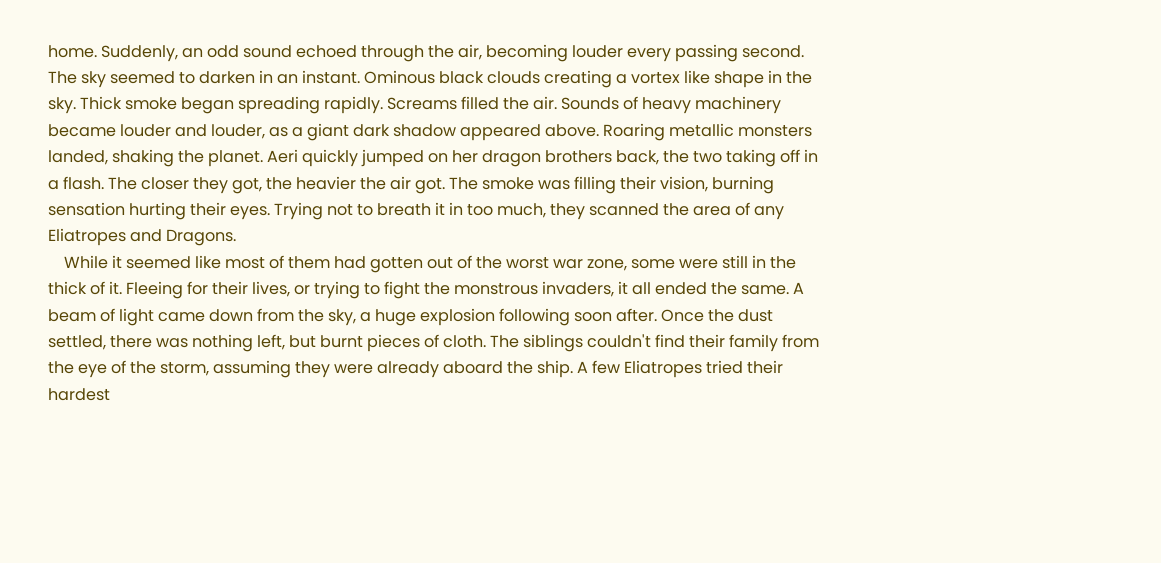home. Suddenly, an odd sound echoed through the air, becoming louder every passing second. The sky seemed to darken in an instant. Ominous black clouds creating a vortex like shape in the sky. Thick smoke began spreading rapidly. Screams filled the air. Sounds of heavy machinery became louder and louder, as a giant dark shadow appeared above. Roaring metallic monsters landed, shaking the planet. Aeri quickly jumped on her dragon brothers back, the two taking off in a flash. The closer they got, the heavier the air got. The smoke was filling their vision, burning sensation hurting their eyes. Trying not to breath it in too much, they scanned the area of any Eliatropes and Dragons.
    While it seemed like most of them had gotten out of the worst war zone, some were still in the thick of it. Fleeing for their lives, or trying to fight the monstrous invaders, it all ended the same. A beam of light came down from the sky, a huge explosion following soon after. Once the dust settled, there was nothing left, but burnt pieces of cloth. The siblings couldn't find their family from the eye of the storm, assuming they were already aboard the ship. A few Eliatropes tried their hardest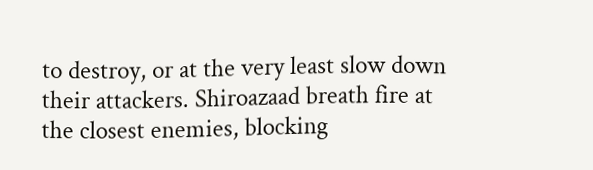to destroy, or at the very least slow down their attackers. Shiroazaad breath fire at the closest enemies, blocking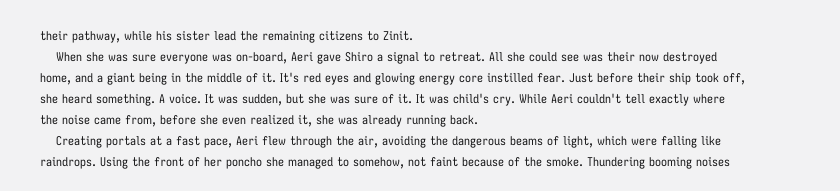their pathway, while his sister lead the remaining citizens to Zinit.
    When she was sure everyone was on-board, Aeri gave Shiro a signal to retreat. All she could see was their now destroyed home, and a giant being in the middle of it. It's red eyes and glowing energy core instilled fear. Just before their ship took off, she heard something. A voice. It was sudden, but she was sure of it. It was child's cry. While Aeri couldn't tell exactly where the noise came from, before she even realized it, she was already running back.
    Creating portals at a fast pace, Aeri flew through the air, avoiding the dangerous beams of light, which were falling like raindrops. Using the front of her poncho she managed to somehow, not faint because of the smoke. Thundering booming noises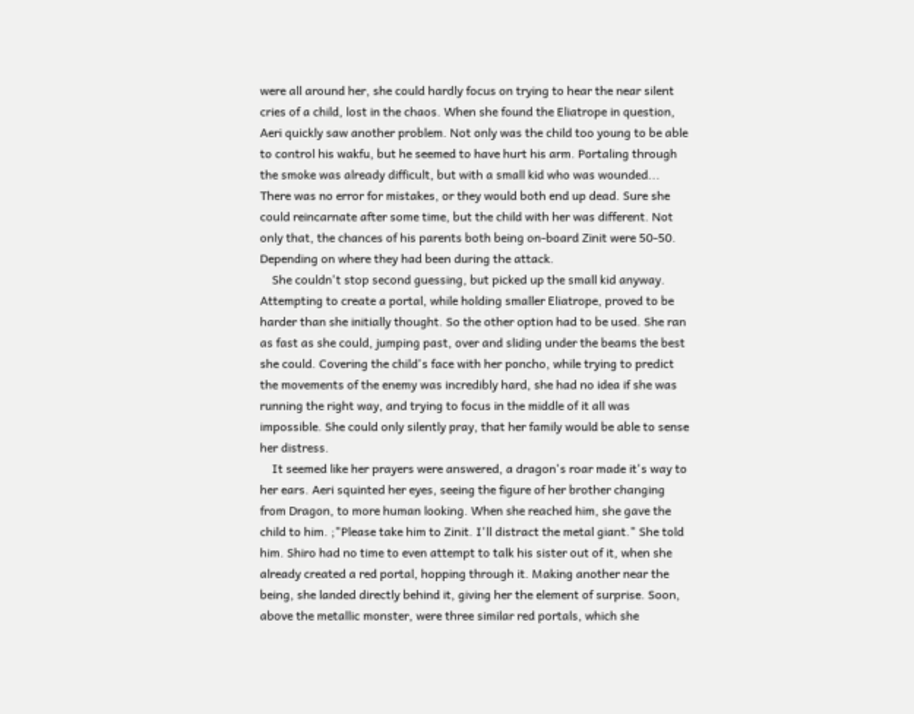were all around her, she could hardly focus on trying to hear the near silent cries of a child, lost in the chaos. When she found the Eliatrope in question, Aeri quickly saw another problem. Not only was the child too young to be able to control his wakfu, but he seemed to have hurt his arm. Portaling through the smoke was already difficult, but with a small kid who was wounded... There was no error for mistakes, or they would both end up dead. Sure she could reincarnate after some time, but the child with her was different. Not only that, the chances of his parents both being on-board Zinit were 50-50. Depending on where they had been during the attack.
    She couldn't stop second guessing, but picked up the small kid anyway. Attempting to create a portal, while holding smaller Eliatrope, proved to be harder than she initially thought. So the other option had to be used. She ran as fast as she could, jumping past, over and sliding under the beams the best she could. Covering the child's face with her poncho, while trying to predict the movements of the enemy was incredibly hard, she had no idea if she was running the right way, and trying to focus in the middle of it all was impossible. She could only silently pray, that her family would be able to sense her distress.
    It seemed like her prayers were answered, a dragon's roar made it's way to her ears. Aeri squinted her eyes, seeing the figure of her brother changing from Dragon, to more human looking. When she reached him, she gave the child to him. ;"Please take him to Zinit. I'll distract the metal giant." She told him. Shiro had no time to even attempt to talk his sister out of it, when she already created a red portal, hopping through it. Making another near the being, she landed directly behind it, giving her the element of surprise. Soon, above the metallic monster, were three similar red portals, which she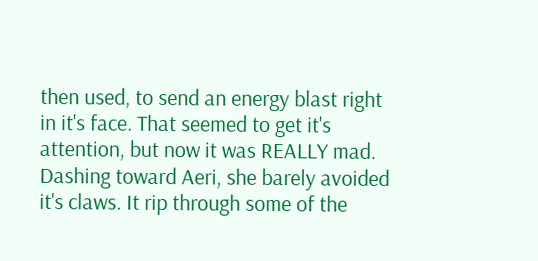then used, to send an energy blast right in it's face. That seemed to get it's attention, but now it was REALLY mad. Dashing toward Aeri, she barely avoided it's claws. It rip through some of the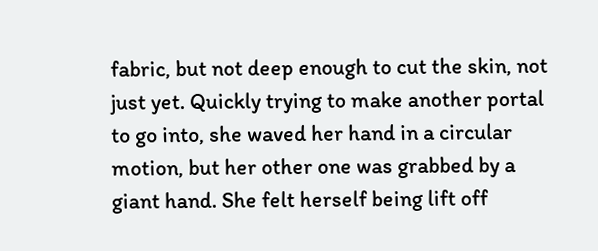fabric, but not deep enough to cut the skin, not just yet. Quickly trying to make another portal to go into, she waved her hand in a circular motion, but her other one was grabbed by a giant hand. She felt herself being lift off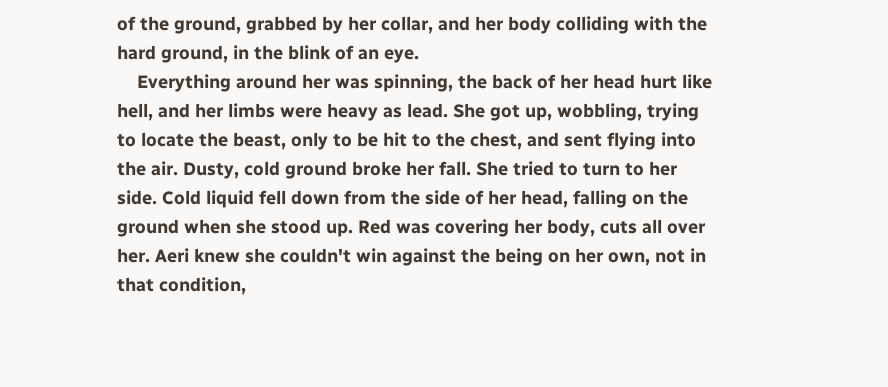of the ground, grabbed by her collar, and her body colliding with the hard ground, in the blink of an eye.
    Everything around her was spinning, the back of her head hurt like hell, and her limbs were heavy as lead. She got up, wobbling, trying to locate the beast, only to be hit to the chest, and sent flying into the air. Dusty, cold ground broke her fall. She tried to turn to her side. Cold liquid fell down from the side of her head, falling on the ground when she stood up. Red was covering her body, cuts all over her. Aeri knew she couldn't win against the being on her own, not in that condition,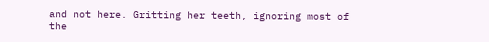and not here. Gritting her teeth, ignoring most of the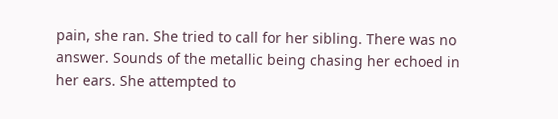pain, she ran. She tried to call for her sibling. There was no answer. Sounds of the metallic being chasing her echoed in her ears. She attempted to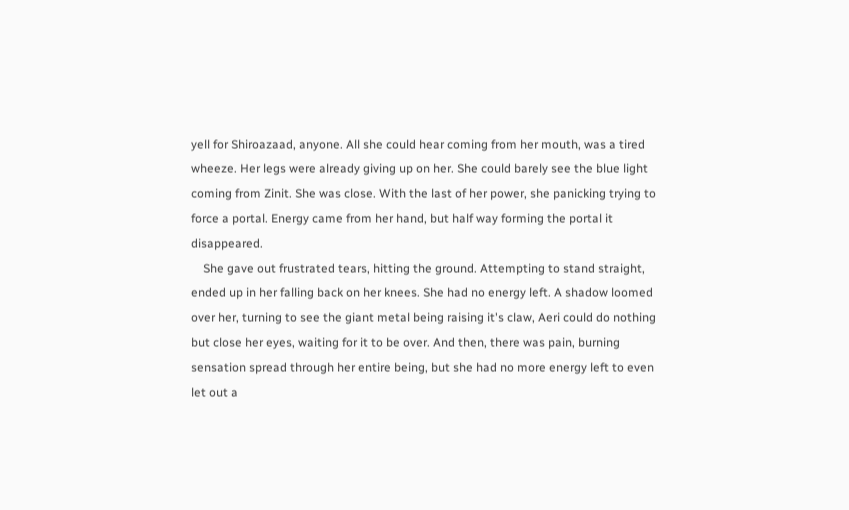yell for Shiroazaad, anyone. All she could hear coming from her mouth, was a tired wheeze. Her legs were already giving up on her. She could barely see the blue light coming from Zinit. She was close. With the last of her power, she panicking trying to force a portal. Energy came from her hand, but half way forming the portal it disappeared.
    She gave out frustrated tears, hitting the ground. Attempting to stand straight, ended up in her falling back on her knees. She had no energy left. A shadow loomed over her, turning to see the giant metal being raising it's claw, Aeri could do nothing but close her eyes, waiting for it to be over. And then, there was pain, burning sensation spread through her entire being, but she had no more energy left to even let out a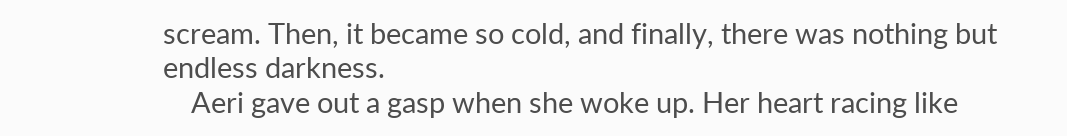scream. Then, it became so cold, and finally, there was nothing but endless darkness.
    Aeri gave out a gasp when she woke up. Her heart racing like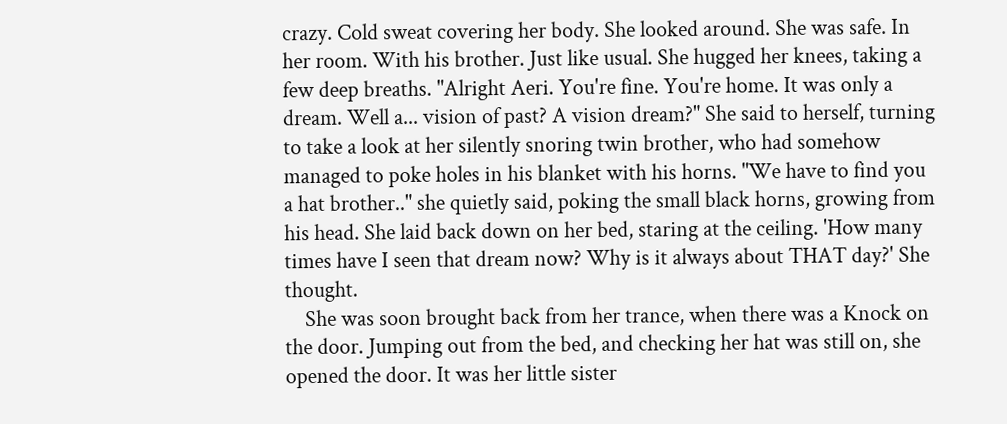crazy. Cold sweat covering her body. She looked around. She was safe. In her room. With his brother. Just like usual. She hugged her knees, taking a few deep breaths. "Alright Aeri. You're fine. You're home. It was only a dream. Well a... vision of past? A vision dream?" She said to herself, turning to take a look at her silently snoring twin brother, who had somehow managed to poke holes in his blanket with his horns. "We have to find you a hat brother.." she quietly said, poking the small black horns, growing from his head. She laid back down on her bed, staring at the ceiling. 'How many times have I seen that dream now? Why is it always about THAT day?' She thought.
    She was soon brought back from her trance, when there was a Knock on the door. Jumping out from the bed, and checking her hat was still on, she opened the door. It was her little sister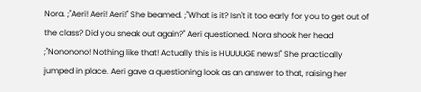Nora. ;"Aeri! Aeri! Aeri!" She beamed. ;"What is it? Isn't it too early for you to get out of the class? Did you sneak out again?" Aeri questioned. Nora shook her head ;"Nononono! Nothing like that! Actually this is HUUUUGE news!" She practically jumped in place. Aeri gave a questioning look as an answer to that, raising her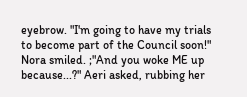eyebrow. "I'm going to have my trials to become part of the Council soon!" Nora smiled. ;"And you woke ME up because...?" Aeri asked, rubbing her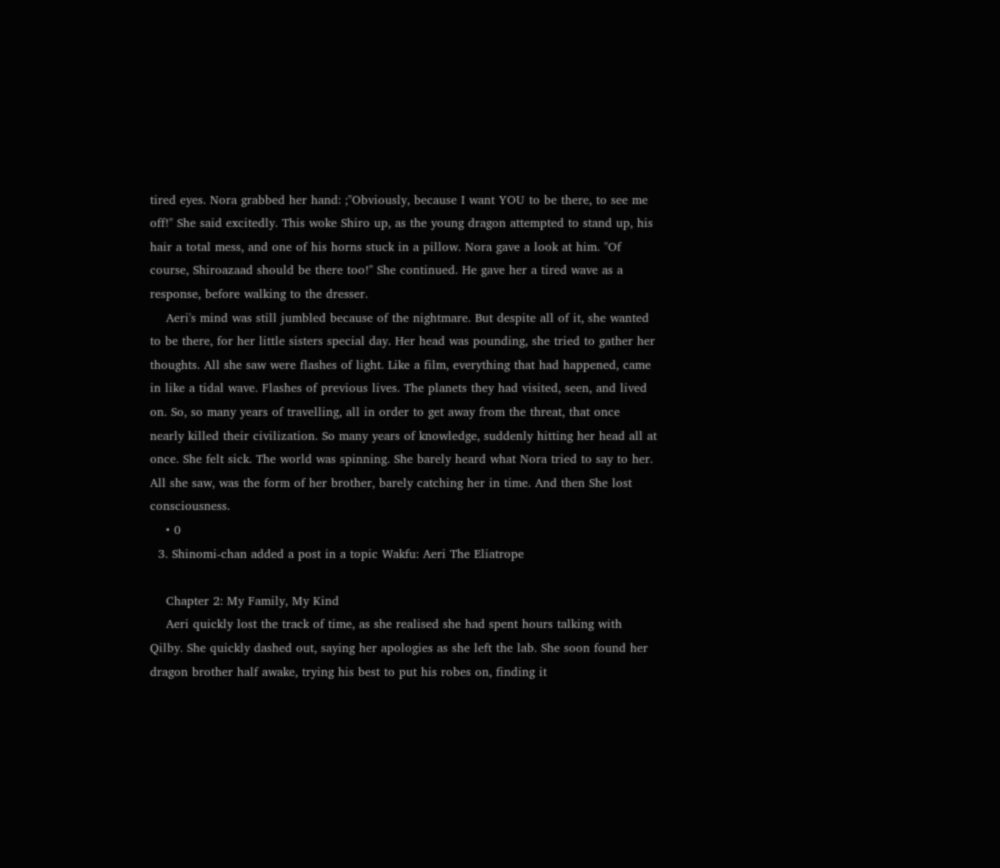tired eyes. Nora grabbed her hand: ;"Obviously, because I want YOU to be there, to see me off!" She said excitedly. This woke Shiro up, as the young dragon attempted to stand up, his hair a total mess, and one of his horns stuck in a pillow. Nora gave a look at him. "Of course, Shiroazaad should be there too!" She continued. He gave her a tired wave as a response, before walking to the dresser.
    Aeri's mind was still jumbled because of the nightmare. But despite all of it, she wanted to be there, for her little sisters special day. Her head was pounding, she tried to gather her thoughts. All she saw were flashes of light. Like a film, everything that had happened, came in like a tidal wave. Flashes of previous lives. The planets they had visited, seen, and lived on. So, so many years of travelling, all in order to get away from the threat, that once nearly killed their civilization. So many years of knowledge, suddenly hitting her head all at once. She felt sick. The world was spinning. She barely heard what Nora tried to say to her. All she saw, was the form of her brother, barely catching her in time. And then She lost consciousness.
    • 0
  3. Shinomi-chan added a post in a topic Wakfu: Aeri The Eliatrope

    Chapter 2: My Family, My Kind
    Aeri quickly lost the track of time, as she realised she had spent hours talking with Qilby. She quickly dashed out, saying her apologies as she left the lab. She soon found her dragon brother half awake, trying his best to put his robes on, finding it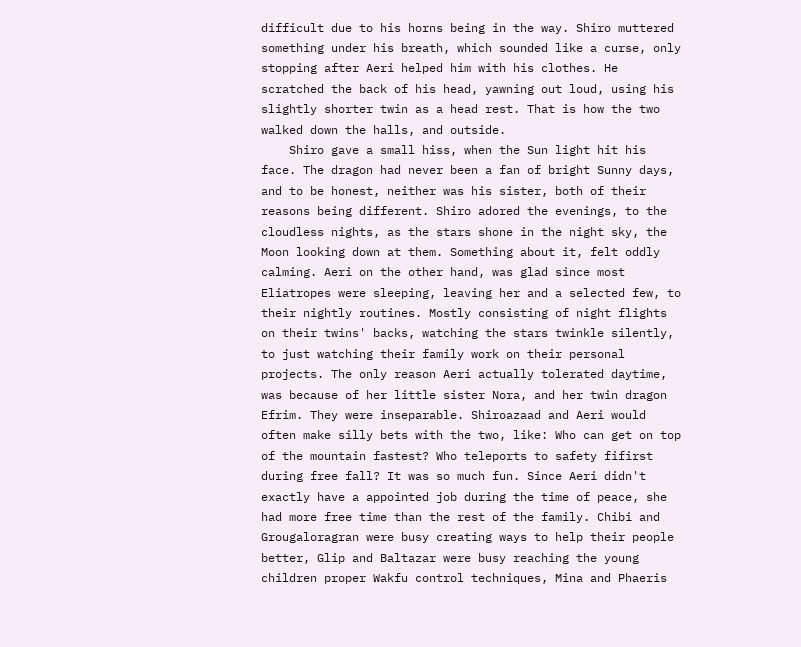difficult due to his horns being in the way. Shiro muttered something under his breath, which sounded like a curse, only stopping after Aeri helped him with his clothes. He scratched the back of his head, yawning out loud, using his slightly shorter twin as a head rest. That is how the two walked down the halls, and outside.
    Shiro gave a small hiss, when the Sun light hit his face. The dragon had never been a fan of bright Sunny days, and to be honest, neither was his sister, both of their reasons being different. Shiro adored the evenings, to the cloudless nights, as the stars shone in the night sky, the Moon looking down at them. Something about it, felt oddly calming. Aeri on the other hand, was glad since most Eliatropes were sleeping, leaving her and a selected few, to their nightly routines. Mostly consisting of night flights on their twins' backs, watching the stars twinkle silently, to just watching their family work on their personal projects. The only reason Aeri actually tolerated daytime, was because of her little sister Nora, and her twin dragon Efrim. They were inseparable. Shiroazaad and Aeri would often make silly bets with the two, like: Who can get on top of the mountain fastest? Who teleports to safety fifirst during free fall? It was so much fun. Since Aeri didn't exactly have a appointed job during the time of peace, she had more free time than the rest of the family. Chibi and Grougaloragran were busy creating ways to help their people better, Glip and Baltazar were busy reaching the young children proper Wakfu control techniques, Mina and Phaeris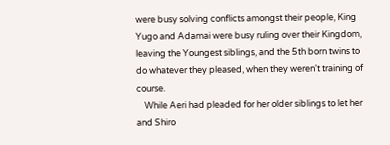were busy solving conflicts amongst their people, King Yugo and Adamai were busy ruling over their Kingdom, leaving the Youngest siblings, and the 5th born twins to do whatever they pleased, when they weren't training of course.
    While Aeri had pleaded for her older siblings to let her and Shiro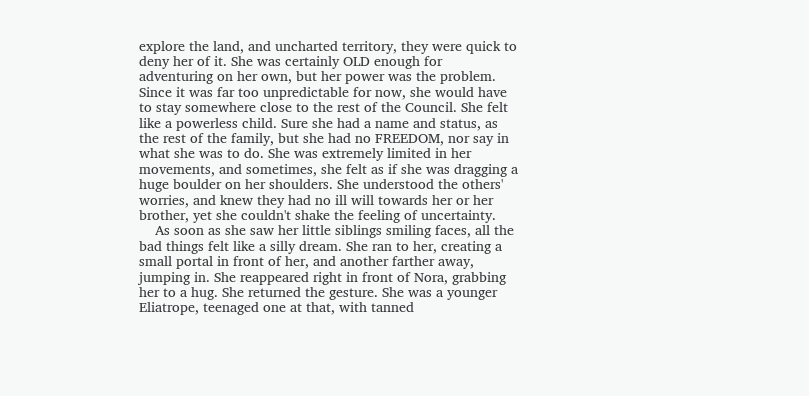explore the land, and uncharted territory, they were quick to deny her of it. She was certainly OLD enough for adventuring on her own, but her power was the problem. Since it was far too unpredictable for now, she would have to stay somewhere close to the rest of the Council. She felt like a powerless child. Sure she had a name and status, as the rest of the family, but she had no FREEDOM, nor say in what she was to do. She was extremely limited in her movements, and sometimes, she felt as if she was dragging a huge boulder on her shoulders. She understood the others' worries, and knew they had no ill will towards her or her brother, yet she couldn't shake the feeling of uncertainty.
    As soon as she saw her little siblings smiling faces, all the bad things felt like a silly dream. She ran to her, creating a small portal in front of her, and another farther away, jumping in. She reappeared right in front of Nora, grabbing her to a hug. She returned the gesture. She was a younger Eliatrope, teenaged one at that, with tanned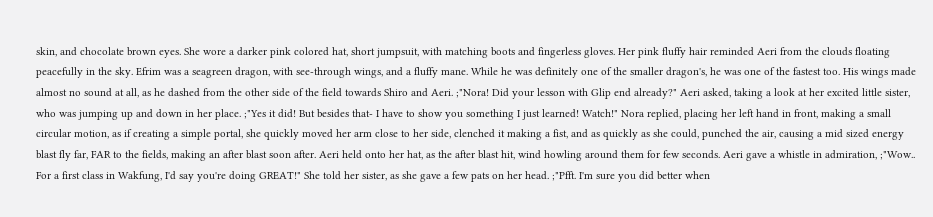skin, and chocolate brown eyes. She wore a darker pink colored hat, short jumpsuit, with matching boots and fingerless gloves. Her pink fluffy hair reminded Aeri from the clouds floating peacefully in the sky. Efrim was a seagreen dragon, with see-through wings, and a fluffy mane. While he was definitely one of the smaller dragon's, he was one of the fastest too. His wings made almost no sound at all, as he dashed from the other side of the field towards Shiro and Aeri. ;"Nora! Did your lesson with Glip end already?" Aeri asked, taking a look at her excited little sister, who was jumping up and down in her place. ;"Yes it did! But besides that- I have to show you something I just learned! Watch!" Nora replied, placing her left hand in front, making a small circular motion, as if creating a simple portal, she quickly moved her arm close to her side, clenched it making a fist, and as quickly as she could, punched the air, causing a mid sized energy blast fly far, FAR to the fields, making an after blast soon after. Aeri held onto her hat, as the after blast hit, wind howling around them for few seconds. Aeri gave a whistle in admiration, ;"Wow.. For a first class in Wakfung, I'd say you're doing GREAT!" She told her sister, as she gave a few pats on her head. ;"Pfft. I'm sure you did better when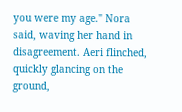you were my age." Nora said, waving her hand in disagreement. Aeri flinched, quickly glancing on the ground,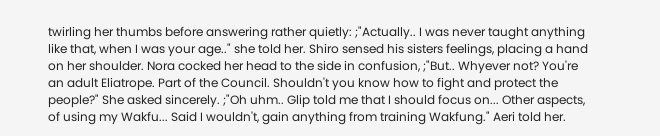twirling her thumbs before answering rather quietly: ;"Actually.. I was never taught anything like that, when I was your age.." she told her. Shiro sensed his sisters feelings, placing a hand on her shoulder. Nora cocked her head to the side in confusion, ;"But.. Whyever not? You're an adult Eliatrope. Part of the Council. Shouldn't you know how to fight and protect the people?" She asked sincerely. ;"Oh uhm.. Glip told me that I should focus on... Other aspects, of using my Wakfu... Said I wouldn't, gain anything from training Wakfung." Aeri told her.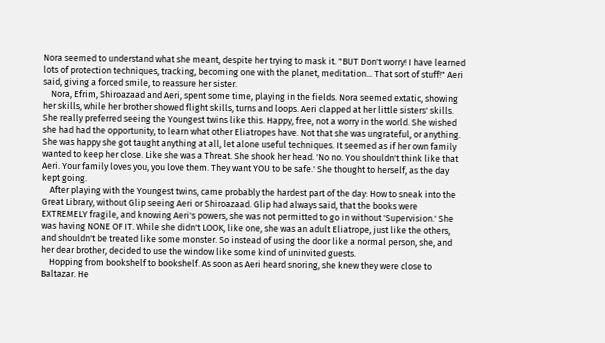Nora seemed to understand what she meant, despite her trying to mask it. "BUT Don't worry! I have learned lots of protection techniques, tracking, becoming one with the planet, meditation... That sort of stuff!" Aeri said, giving a forced smile, to reassure her sister.
    Nora, Efrim, Shiroazaad and Aeri, spent some time, playing in the fields. Nora seemed extatic, showing her skills, while her brother showed flight skills, turns and loops. Aeri clapped at her little sisters' skills. She really preferred seeing the Youngest twins like this. Happy, free, not a worry in the world. She wished she had had the opportunity, to learn what other Eliatropes have. Not that she was ungrateful, or anything. She was happy she got taught anything at all, let alone useful techniques. It seemed as if her own family wanted to keep her close. Like she was a Threat. She shook her head. 'No no. You shouldn't think like that Aeri. Your family loves you, you love them. They want YOU to be safe.' She thought to herself, as the day kept going.
    After playing with the Youngest twins, came probably the hardest part of the day: How to sneak into the Great Library, without Glip seeing Aeri or Shiroazaad. Glip had always said, that the books were EXTREMELY fragile, and knowing Aeri's powers, she was not permitted to go in without 'Supervision.' She was having NONE OF IT. While she didn't LOOK, like one, she was an adult Eliatrope, just like the others, and shouldn't be treated like some monster. So instead of using the door like a normal person, she, and her dear brother, decided to use the window like some kind of uninvited guests.
    Hopping from bookshelf to bookshelf. As soon as Aeri heard snoring, she knew they were close to Baltazar. He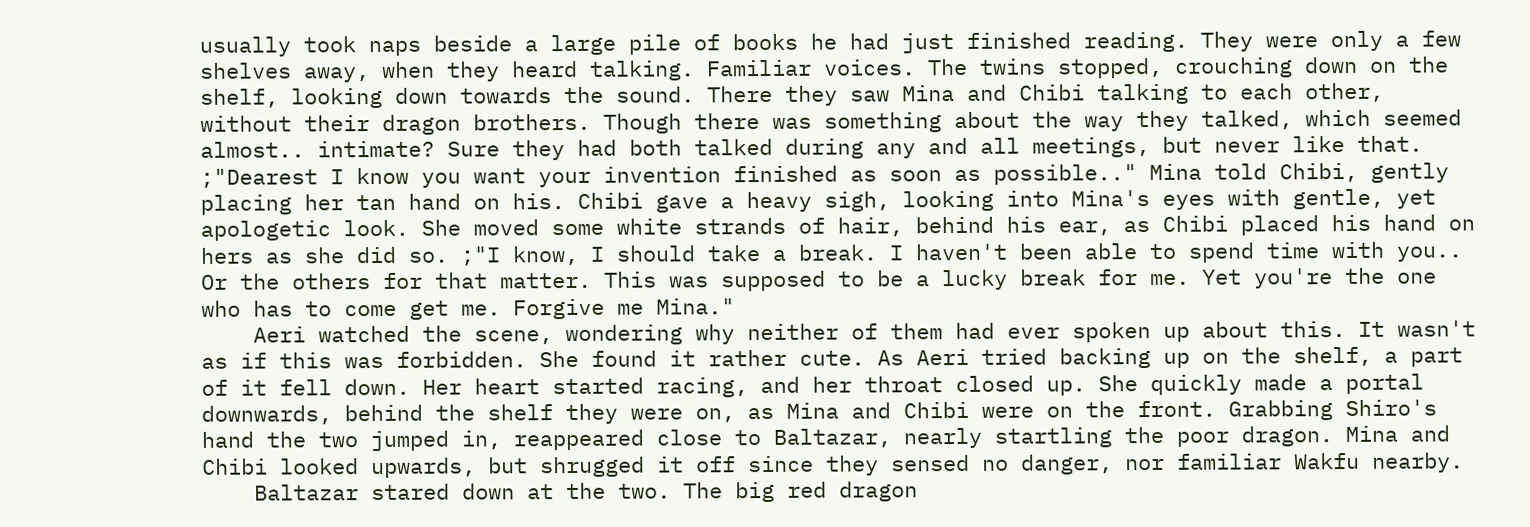usually took naps beside a large pile of books he had just finished reading. They were only a few shelves away, when they heard talking. Familiar voices. The twins stopped, crouching down on the shelf, looking down towards the sound. There they saw Mina and Chibi talking to each other, without their dragon brothers. Though there was something about the way they talked, which seemed almost.. intimate? Sure they had both talked during any and all meetings, but never like that. ;"Dearest I know you want your invention finished as soon as possible.." Mina told Chibi, gently placing her tan hand on his. Chibi gave a heavy sigh, looking into Mina's eyes with gentle, yet apologetic look. She moved some white strands of hair, behind his ear, as Chibi placed his hand on hers as she did so. ;"I know, I should take a break. I haven't been able to spend time with you.. Or the others for that matter. This was supposed to be a lucky break for me. Yet you're the one who has to come get me. Forgive me Mina."
    Aeri watched the scene, wondering why neither of them had ever spoken up about this. It wasn't as if this was forbidden. She found it rather cute. As Aeri tried backing up on the shelf, a part of it fell down. Her heart started racing, and her throat closed up. She quickly made a portal downwards, behind the shelf they were on, as Mina and Chibi were on the front. Grabbing Shiro's hand the two jumped in, reappeared close to Baltazar, nearly startling the poor dragon. Mina and Chibi looked upwards, but shrugged it off since they sensed no danger, nor familiar Wakfu nearby.
    Baltazar stared down at the two. The big red dragon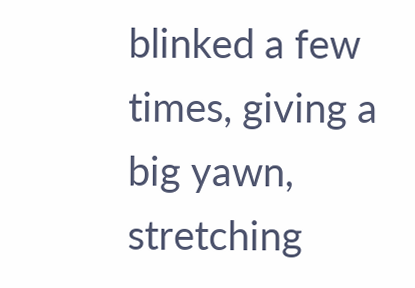blinked a few times, giving a big yawn, stretching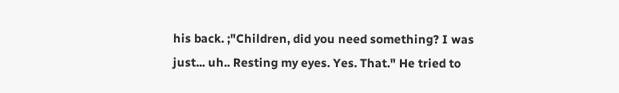his back. ;"Children, did you need something? I was just... uh.. Resting my eyes. Yes. That." He tried to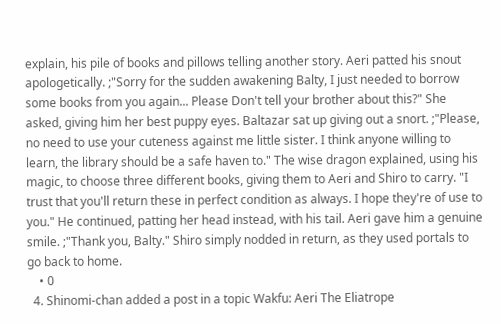explain, his pile of books and pillows telling another story. Aeri patted his snout apologetically. ;"Sorry for the sudden awakening Balty, I just needed to borrow some books from you again... Please Don't tell your brother about this?" She asked, giving him her best puppy eyes. Baltazar sat up giving out a snort. ;"Please, no need to use your cuteness against me little sister. I think anyone willing to learn, the library should be a safe haven to." The wise dragon explained, using his magic, to choose three different books, giving them to Aeri and Shiro to carry. "I trust that you'll return these in perfect condition as always. I hope they're of use to you." He continued, patting her head instead, with his tail. Aeri gave him a genuine smile. ;"Thank you, Balty." Shiro simply nodded in return, as they used portals to go back to home.
    • 0
  4. Shinomi-chan added a post in a topic Wakfu: Aeri The Eliatrope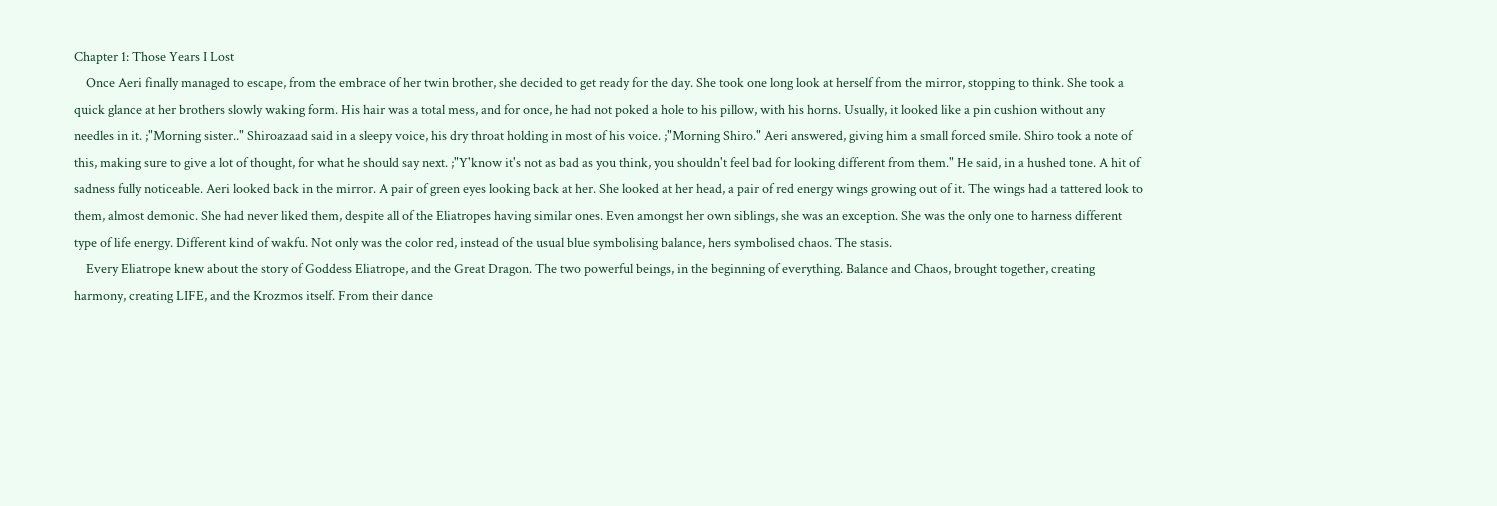Chapter 1: Those Years I Lost
    Once Aeri finally managed to escape, from the embrace of her twin brother, she decided to get ready for the day. She took one long look at herself from the mirror, stopping to think. She took a quick glance at her brothers slowly waking form. His hair was a total mess, and for once, he had not poked a hole to his pillow, with his horns. Usually, it looked like a pin cushion without any needles in it. ;"Morning sister.." Shiroazaad said in a sleepy voice, his dry throat holding in most of his voice. ;"Morning Shiro." Aeri answered, giving him a small forced smile. Shiro took a note of this, making sure to give a lot of thought, for what he should say next. ;"Y'know it's not as bad as you think, you shouldn't feel bad for looking different from them." He said, in a hushed tone. A hit of sadness fully noticeable. Aeri looked back in the mirror. A pair of green eyes looking back at her. She looked at her head, a pair of red energy wings growing out of it. The wings had a tattered look to them, almost demonic. She had never liked them, despite all of the Eliatropes having similar ones. Even amongst her own siblings, she was an exception. She was the only one to harness different type of life energy. Different kind of wakfu. Not only was the color red, instead of the usual blue symbolising balance, hers symbolised chaos. The stasis.
    Every Eliatrope knew about the story of Goddess Eliatrope, and the Great Dragon. The two powerful beings, in the beginning of everything. Balance and Chaos, brought together, creating harmony, creating LIFE, and the Krozmos itself. From their dance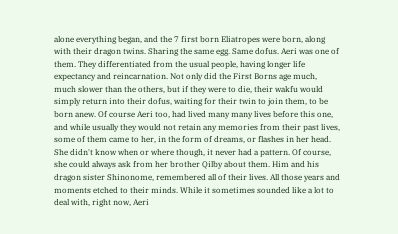alone everything began, and the 7 first born Eliatropes were born, along with their dragon twins. Sharing the same egg. Same dofus. Aeri was one of them. They differentiated from the usual people, having longer life expectancy and reincarnation. Not only did the First Borns age much, much slower than the others, but if they were to die, their wakfu would simply return into their dofus, waiting for their twin to join them, to be born anew. Of course Aeri too, had lived many many lives before this one, and while usually they would not retain any memories from their past lives, some of them came to her, in the form of dreams, or flashes in her head. She didn't know when or where though, it never had a pattern. Of course, she could always ask from her brother Qilby about them. Him and his dragon sister Shinonome, remembered all of their lives. All those years and moments etched to their minds. While it sometimes sounded like a lot to deal with, right now, Aeri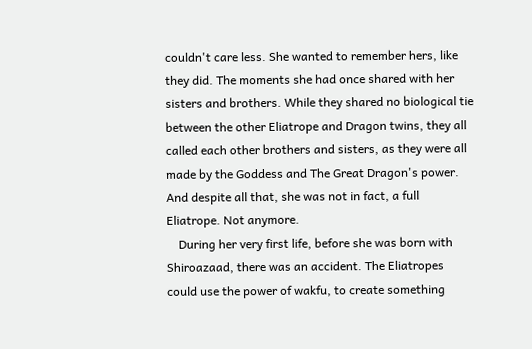couldn't care less. She wanted to remember hers, like they did. The moments she had once shared with her sisters and brothers. While they shared no biological tie between the other Eliatrope and Dragon twins, they all called each other brothers and sisters, as they were all made by the Goddess and The Great Dragon's power. And despite all that, she was not in fact, a full Eliatrope. Not anymore.
    During her very first life, before she was born with Shiroazaad, there was an accident. The Eliatropes could use the power of wakfu, to create something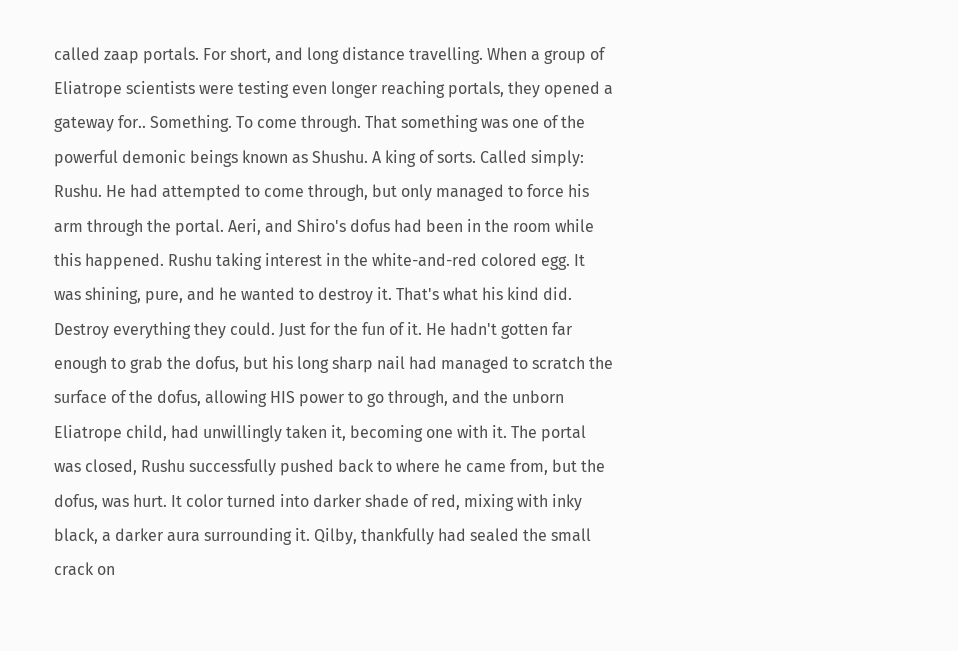called zaap portals. For short, and long distance travelling. When a group of Eliatrope scientists were testing even longer reaching portals, they opened a gateway for.. Something. To come through. That something was one of the powerful demonic beings known as Shushu. A king of sorts. Called simply: Rushu. He had attempted to come through, but only managed to force his arm through the portal. Aeri, and Shiro's dofus had been in the room while this happened. Rushu taking interest in the white-and-red colored egg. It was shining, pure, and he wanted to destroy it. That's what his kind did. Destroy everything they could. Just for the fun of it. He hadn't gotten far enough to grab the dofus, but his long sharp nail had managed to scratch the surface of the dofus, allowing HIS power to go through, and the unborn Eliatrope child, had unwillingly taken it, becoming one with it. The portal was closed, Rushu successfully pushed back to where he came from, but the dofus, was hurt. It color turned into darker shade of red, mixing with inky black, a darker aura surrounding it. Qilby, thankfully had sealed the small crack on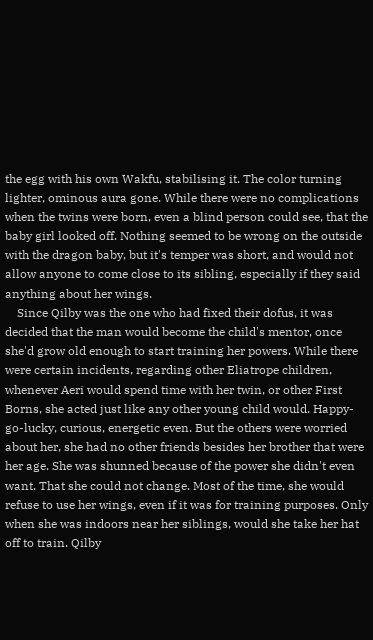the egg with his own Wakfu, stabilising it. The color turning lighter, ominous aura gone. While there were no complications when the twins were born, even a blind person could see, that the baby girl looked off. Nothing seemed to be wrong on the outside with the dragon baby, but it's temper was short, and would not allow anyone to come close to its sibling, especially if they said anything about her wings.
    Since Qilby was the one who had fixed their dofus, it was decided that the man would become the child's mentor, once she'd grow old enough to start training her powers. While there were certain incidents, regarding other Eliatrope children, whenever Aeri would spend time with her twin, or other First Borns, she acted just like any other young child would. Happy-go-lucky, curious, energetic even. But the others were worried about her, she had no other friends besides her brother that were her age. She was shunned because of the power she didn't even want. That she could not change. Most of the time, she would refuse to use her wings, even if it was for training purposes. Only when she was indoors near her siblings, would she take her hat off to train. Qilby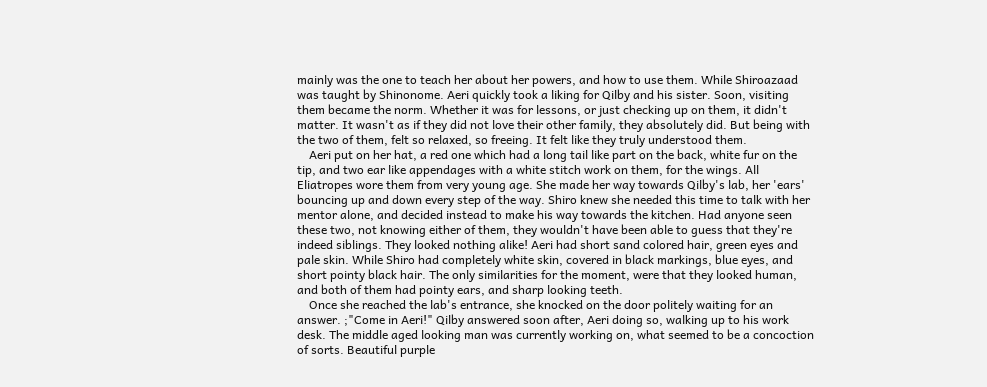mainly was the one to teach her about her powers, and how to use them. While Shiroazaad was taught by Shinonome. Aeri quickly took a liking for Qilby and his sister. Soon, visiting them became the norm. Whether it was for lessons, or just checking up on them, it didn't matter. It wasn't as if they did not love their other family, they absolutely did. But being with the two of them, felt so relaxed, so freeing. It felt like they truly understood them.
    Aeri put on her hat, a red one which had a long tail like part on the back, white fur on the tip, and two ear like appendages with a white stitch work on them, for the wings. All Eliatropes wore them from very young age. She made her way towards Qilby's lab, her 'ears' bouncing up and down every step of the way. Shiro knew she needed this time to talk with her mentor alone, and decided instead to make his way towards the kitchen. Had anyone seen these two, not knowing either of them, they wouldn't have been able to guess that they're indeed siblings. They looked nothing alike! Aeri had short sand colored hair, green eyes and pale skin. While Shiro had completely white skin, covered in black markings, blue eyes, and short pointy black hair. The only similarities for the moment, were that they looked human, and both of them had pointy ears, and sharp looking teeth.
    Once she reached the lab's entrance, she knocked on the door politely waiting for an answer. ;"Come in Aeri!" Qilby answered soon after, Aeri doing so, walking up to his work desk. The middle aged looking man was currently working on, what seemed to be a concoction of sorts. Beautiful purple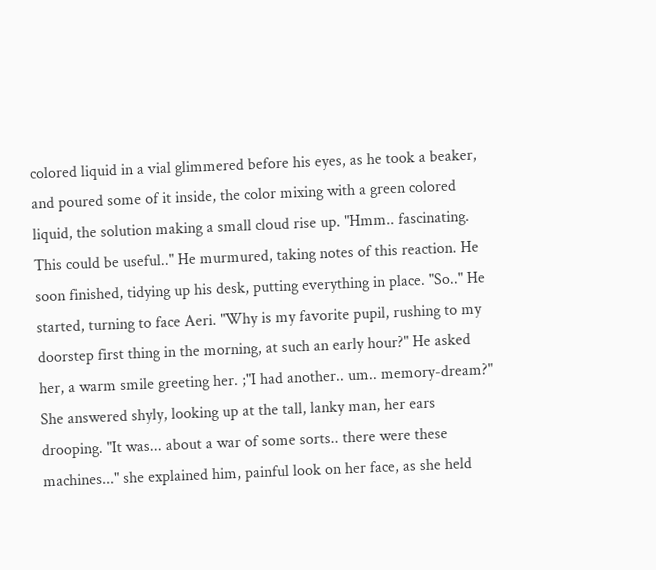colored liquid in a vial glimmered before his eyes, as he took a beaker, and poured some of it inside, the color mixing with a green colored liquid, the solution making a small cloud rise up. "Hmm.. fascinating. This could be useful.." He murmured, taking notes of this reaction. He soon finished, tidying up his desk, putting everything in place. "So.." He started, turning to face Aeri. "Why is my favorite pupil, rushing to my doorstep first thing in the morning, at such an early hour?" He asked her, a warm smile greeting her. ;"I had another.. um.. memory-dream?" She answered shyly, looking up at the tall, lanky man, her ears drooping. "It was... about a war of some sorts.. there were these machines..." she explained him, painful look on her face, as she held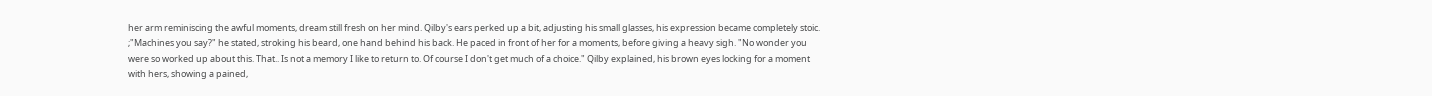her arm reminiscing the awful moments, dream still fresh on her mind. Qilby's ears perked up a bit, adjusting his small glasses, his expression became completely stoic. ;"Machines you say?" he stated, stroking his beard, one hand behind his back. He paced in front of her for a moments, before giving a heavy sigh. "No wonder you were so worked up about this. That.. Is not a memory I like to return to. Of course I don't get much of a choice." Qilby explained, his brown eyes locking for a moment with hers, showing a pained,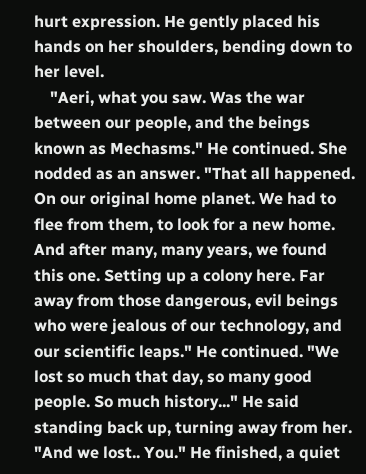hurt expression. He gently placed his hands on her shoulders, bending down to her level.
    "Aeri, what you saw. Was the war between our people, and the beings known as Mechasms." He continued. She nodded as an answer. "That all happened. On our original home planet. We had to flee from them, to look for a new home. And after many, many years, we found this one. Setting up a colony here. Far away from those dangerous, evil beings who were jealous of our technology, and our scientific leaps." He continued. "We lost so much that day, so many good people. So much history..." He said standing back up, turning away from her. "And we lost.. You." He finished, a quiet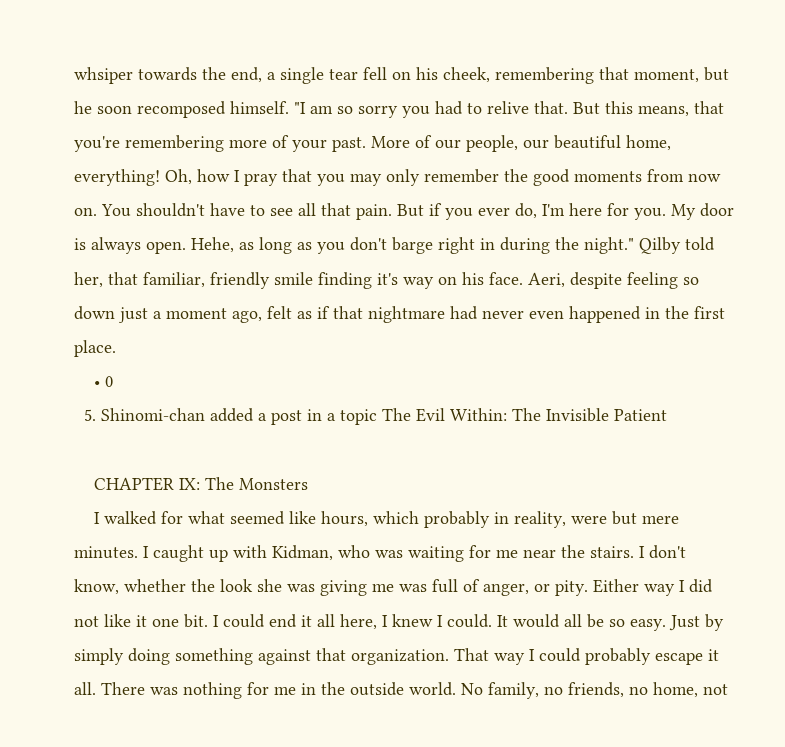whsiper towards the end, a single tear fell on his cheek, remembering that moment, but he soon recomposed himself. "I am so sorry you had to relive that. But this means, that you're remembering more of your past. More of our people, our beautiful home, everything! Oh, how I pray that you may only remember the good moments from now on. You shouldn't have to see all that pain. But if you ever do, I'm here for you. My door is always open. Hehe, as long as you don't barge right in during the night." Qilby told her, that familiar, friendly smile finding it's way on his face. Aeri, despite feeling so down just a moment ago, felt as if that nightmare had never even happened in the first place.
    • 0
  5. Shinomi-chan added a post in a topic The Evil Within: The Invisible Patient

    CHAPTER IX: The Monsters
    I walked for what seemed like hours, which probably in reality, were but mere minutes. I caught up with Kidman, who was waiting for me near the stairs. I don't know, whether the look she was giving me was full of anger, or pity. Either way I did not like it one bit. I could end it all here, I knew I could. It would all be so easy. Just by simply doing something against that organization. That way I could probably escape it all. There was nothing for me in the outside world. No family, no friends, no home, not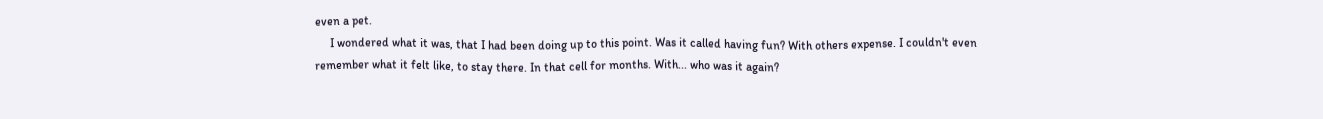even a pet.
     I wondered what it was, that I had been doing up to this point. Was it called having fun? With others expense. I couldn't even remember what it felt like, to stay there. In that cell for months. With... who was it again?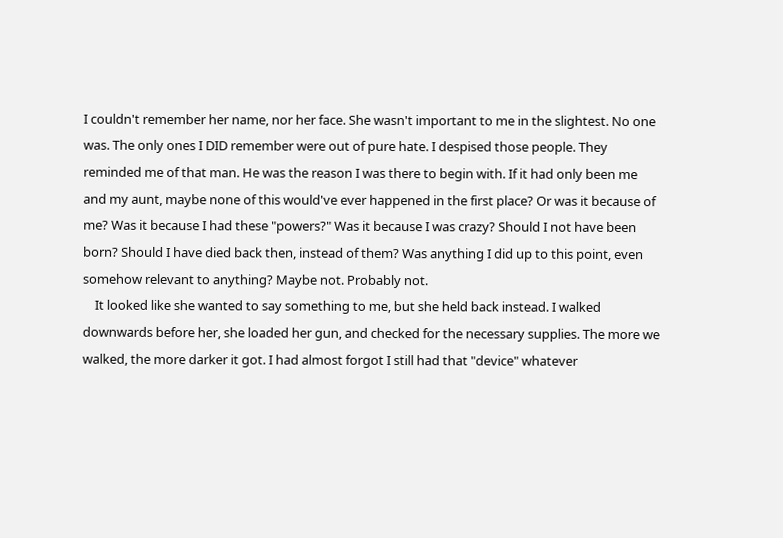I couldn't remember her name, nor her face. She wasn't important to me in the slightest. No one was. The only ones I DID remember were out of pure hate. I despised those people. They reminded me of that man. He was the reason I was there to begin with. If it had only been me and my aunt, maybe none of this would've ever happened in the first place? Or was it because of me? Was it because I had these "powers?" Was it because I was crazy? Should I not have been born? Should I have died back then, instead of them? Was anything I did up to this point, even somehow relevant to anything? Maybe not. Probably not.
    It looked like she wanted to say something to me, but she held back instead. I walked downwards before her, she loaded her gun, and checked for the necessary supplies. The more we walked, the more darker it got. I had almost forgot I still had that "device" whatever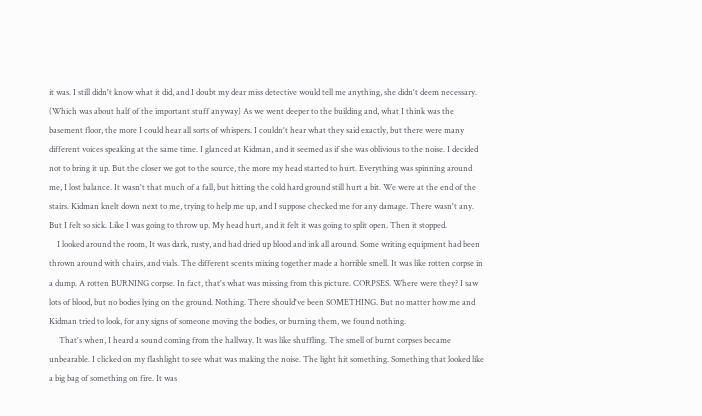it was. I still didn't know what it did, and I doubt my dear miss detective would tell me anything, she didn't deem necessary. (Which was about half of the important stuff anyway) As we went deeper to the building and, what I think was the basement floor, the more I could hear all sorts of whispers. I couldn't hear what they said exactly, but there were many different voices speaking at the same time. I glanced at Kidman, and it seemed as if she was oblivious to the noise. I decided not to bring it up. But the closer we got to the source, the more my head started to hurt. Everything was spinning around me, I lost balance. It wasn't that much of a fall, but hitting the cold hard ground still hurt a bit. We were at the end of the stairs. Kidman knelt down next to me, trying to help me up, and I suppose checked me for any damage. There wasn't any. But I felt so sick. Like I was going to throw up. My head hurt, and it felt it was going to split open. Then it stopped.
    I looked around the room, It was dark, rusty, and had dried up blood and ink all around. Some writing equipment had been thrown around with chairs, and vials. The different scents mixing together made a horrible smell. It was like rotten corpse in a dump. A rotten BURNING corpse. In fact, that's what was missing from this picture. CORPSES. Where were they? I saw lots of blood, but no bodies lying on the ground. Nothing. There should've been SOMETHING. But no matter how me and Kidman tried to look, for any signs of someone moving the bodies, or burning them, we found nothing.
     That's when, I heard a sound coming from the hallway. It was like shuffling. The smell of burnt corpses became unbearable. I clicked on my flashlight to see what was making the noise. The light hit something. Something that looked like a big bag of something on fire. It was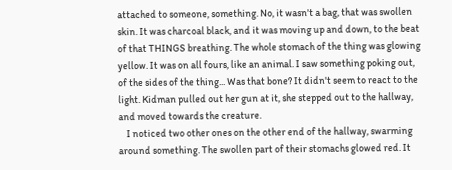attached to someone, something. No, it wasn't a bag, that was swollen skin. It was charcoal black, and it was moving up and down, to the beat of that THINGS breathing. The whole stomach of the thing was glowing yellow. It was on all fours, like an animal. I saw something poking out, of the sides of the thing... Was that bone? It didn't seem to react to the light. Kidman pulled out her gun at it, she stepped out to the hallway, and moved towards the creature.
    I noticed two other ones on the other end of the hallway, swarming around something. The swollen part of their stomachs glowed red. It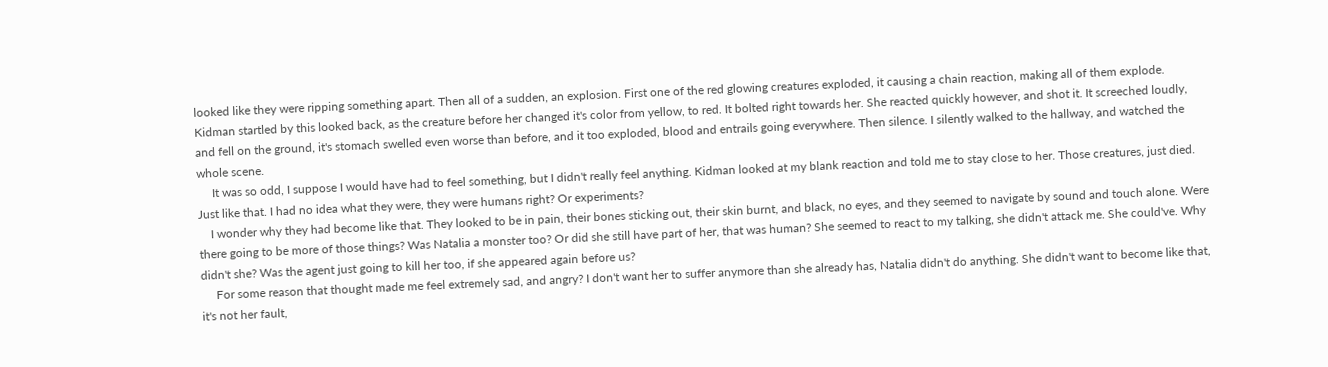looked like they were ripping something apart. Then all of a sudden, an explosion. First one of the red glowing creatures exploded, it causing a chain reaction, making all of them explode. Kidman startled by this looked back, as the creature before her changed it's color from yellow, to red. It bolted right towards her. She reacted quickly however, and shot it. It screeched loudly, and fell on the ground, it's stomach swelled even worse than before, and it too exploded, blood and entrails going everywhere. Then silence. I silently walked to the hallway, and watched the whole scene.
     It was so odd, I suppose I would have had to feel something, but I didn't really feel anything. Kidman looked at my blank reaction and told me to stay close to her. Those creatures, just died. Just like that. I had no idea what they were, they were humans right? Or experiments?
    I wonder why they had become like that. They looked to be in pain, their bones sticking out, their skin burnt, and black, no eyes, and they seemed to navigate by sound and touch alone. Were there going to be more of those things? Was Natalia a monster too? Or did she still have part of her, that was human? She seemed to react to my talking, she didn't attack me. She could've. Why didn't she? Was the agent just going to kill her too, if she appeared again before us?
     For some reason that thought made me feel extremely sad, and angry? I don't want her to suffer anymore than she already has, Natalia didn't do anything. She didn't want to become like that, it's not her fault,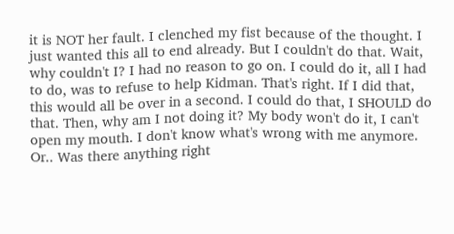it is NOT her fault. I clenched my fist because of the thought. I just wanted this all to end already. But I couldn't do that. Wait, why couldn't I? I had no reason to go on. I could do it, all I had to do, was to refuse to help Kidman. That's right. If I did that, this would all be over in a second. I could do that, I SHOULD do that. Then, why am I not doing it? My body won't do it, I can't open my mouth. I don't know what's wrong with me anymore. Or.. Was there anything right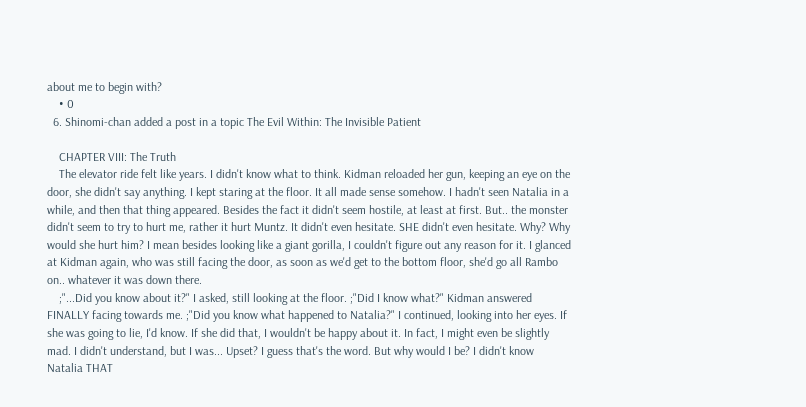about me to begin with?
    • 0
  6. Shinomi-chan added a post in a topic The Evil Within: The Invisible Patient

    CHAPTER VIII: The Truth
    The elevator ride felt like years. I didn't know what to think. Kidman reloaded her gun, keeping an eye on the door, she didn't say anything. I kept staring at the floor. It all made sense somehow. I hadn't seen Natalia in a while, and then that thing appeared. Besides the fact it didn't seem hostile, at least at first. But.. the monster didn't seem to try to hurt me, rather it hurt Muntz. It didn't even hesitate. SHE didn't even hesitate. Why? Why would she hurt him? I mean besides looking like a giant gorilla, I couldn't figure out any reason for it. I glanced at Kidman again, who was still facing the door, as soon as we'd get to the bottom floor, she'd go all Rambo on.. whatever it was down there.
    ;"...Did you know about it?" I asked, still looking at the floor. ;"Did I know what?" Kidman answered FINALLY facing towards me. ;"Did you know what happened to Natalia?" I continued, looking into her eyes. If she was going to lie, I'd know. If she did that, I wouldn't be happy about it. In fact, I might even be slightly mad. I didn't understand, but I was... Upset? I guess that's the word. But why would I be? I didn't know Natalia THAT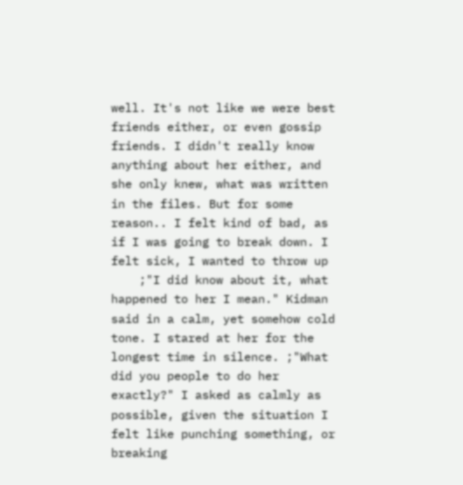well. It's not like we were best friends either, or even gossip friends. I didn't really know anything about her either, and she only knew, what was written in the files. But for some reason.. I felt kind of bad, as if I was going to break down. I felt sick, I wanted to throw up
    ;"I did know about it, what happened to her I mean." Kidman said in a calm, yet somehow cold tone. I stared at her for the longest time in silence. ;"What did you people to do her exactly?" I asked as calmly as possible, given the situation I felt like punching something, or breaking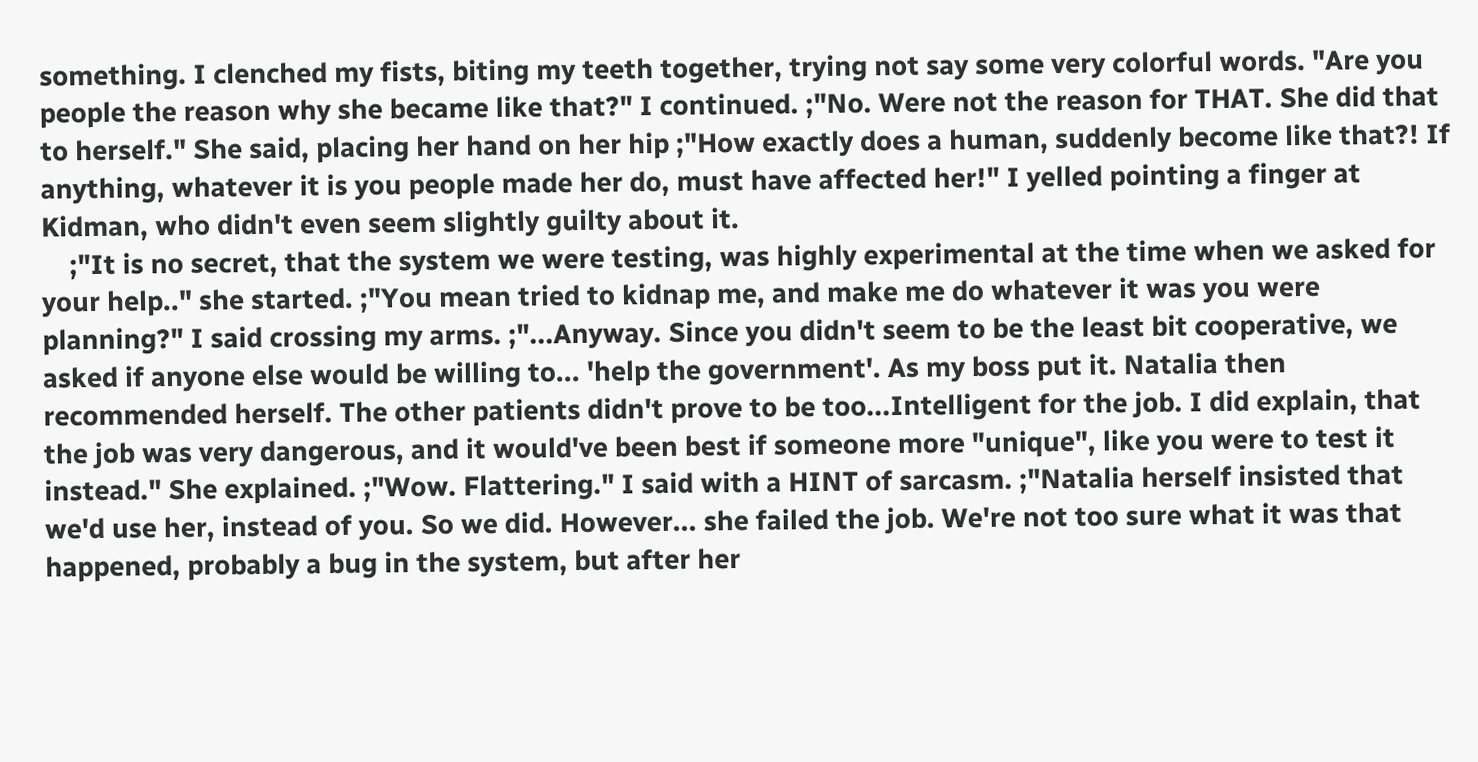something. I clenched my fists, biting my teeth together, trying not say some very colorful words. "Are you people the reason why she became like that?" I continued. ;"No. Were not the reason for THAT. She did that to herself." She said, placing her hand on her hip ;"How exactly does a human, suddenly become like that?! If anything, whatever it is you people made her do, must have affected her!" I yelled pointing a finger at Kidman, who didn't even seem slightly guilty about it.
    ;"It is no secret, that the system we were testing, was highly experimental at the time when we asked for your help.." she started. ;"You mean tried to kidnap me, and make me do whatever it was you were planning?" I said crossing my arms. ;"...Anyway. Since you didn't seem to be the least bit cooperative, we asked if anyone else would be willing to... 'help the government'. As my boss put it. Natalia then recommended herself. The other patients didn't prove to be too...Intelligent for the job. I did explain, that the job was very dangerous, and it would've been best if someone more "unique", like you were to test it instead." She explained. ;"Wow. Flattering." I said with a HINT of sarcasm. ;"Natalia herself insisted that we'd use her, instead of you. So we did. However... she failed the job. We're not too sure what it was that happened, probably a bug in the system, but after her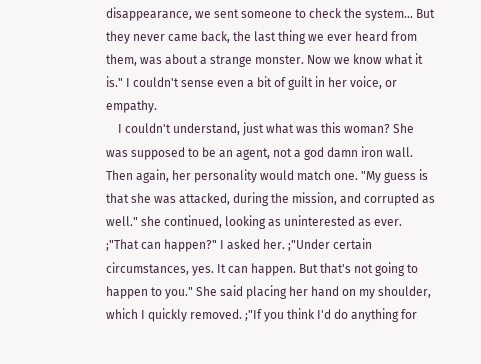disappearance, we sent someone to check the system... But they never came back, the last thing we ever heard from them, was about a strange monster. Now we know what it is." I couldn't sense even a bit of guilt in her voice, or empathy.
    I couldn't understand, just what was this woman? She was supposed to be an agent, not a god damn iron wall. Then again, her personality would match one. "My guess is that she was attacked, during the mission, and corrupted as well." she continued, looking as uninterested as ever. ;"That can happen?" I asked her. ;"Under certain circumstances, yes. It can happen. But that's not going to happen to you." She said placing her hand on my shoulder, which I quickly removed. ;"If you think I'd do anything for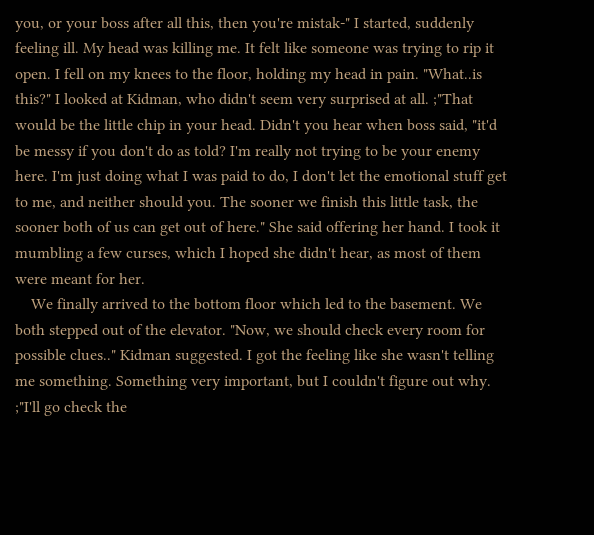you, or your boss after all this, then you're mistak-" I started, suddenly feeling ill. My head was killing me. It felt like someone was trying to rip it open. I fell on my knees to the floor, holding my head in pain. "What..is this?" I looked at Kidman, who didn't seem very surprised at all. ;"That would be the little chip in your head. Didn't you hear when boss said, "it'd be messy if you don't do as told? I'm really not trying to be your enemy here. I'm just doing what I was paid to do, I don't let the emotional stuff get to me, and neither should you. The sooner we finish this little task, the sooner both of us can get out of here." She said offering her hand. I took it mumbling a few curses, which I hoped she didn't hear, as most of them were meant for her.
    We finally arrived to the bottom floor which led to the basement. We both stepped out of the elevator. "Now, we should check every room for possible clues.." Kidman suggested. I got the feeling like she wasn't telling me something. Something very important, but I couldn't figure out why. ;"I'll go check the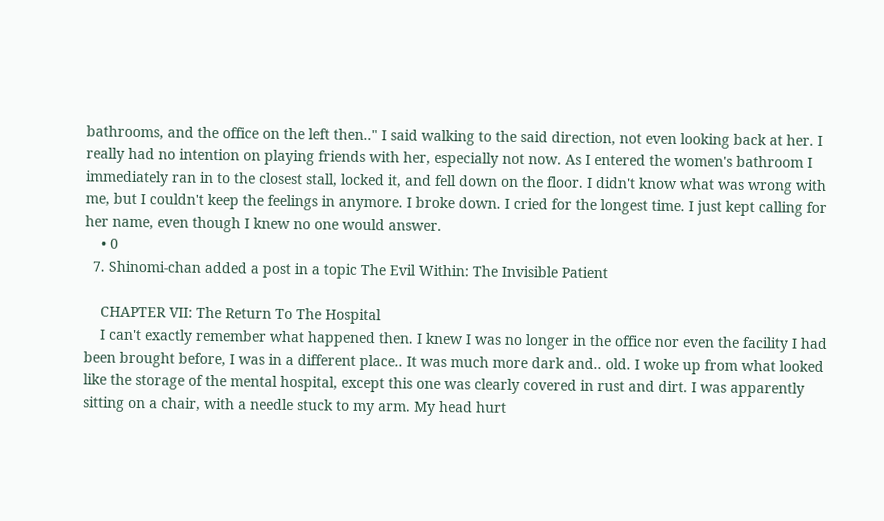bathrooms, and the office on the left then.." I said walking to the said direction, not even looking back at her. I really had no intention on playing friends with her, especially not now. As I entered the women's bathroom I immediately ran in to the closest stall, locked it, and fell down on the floor. I didn't know what was wrong with me, but I couldn't keep the feelings in anymore. I broke down. I cried for the longest time. I just kept calling for her name, even though I knew no one would answer.
    • 0
  7. Shinomi-chan added a post in a topic The Evil Within: The Invisible Patient

    CHAPTER VII: The Return To The Hospital
    I can't exactly remember what happened then. I knew I was no longer in the office nor even the facility I had been brought before, I was in a different place.. It was much more dark and.. old. I woke up from what looked like the storage of the mental hospital, except this one was clearly covered in rust and dirt. I was apparently sitting on a chair, with a needle stuck to my arm. My head hurt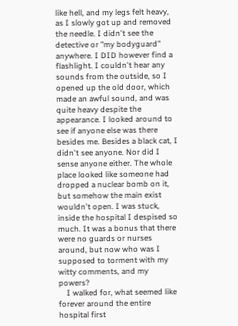like hell, and my legs felt heavy, as I slowly got up and removed the needle. I didn't see the detective or "my bodyguard" anywhere. I DID however find a flashlight. I couldn't hear any sounds from the outside, so I opened up the old door, which made an awful sound, and was quite heavy despite the appearance. I looked around to see if anyone else was there besides me. Besides a black cat, I didn't see anyone. Nor did I sense anyone either. The whole place looked like someone had dropped a nuclear bomb on it, but somehow the main exist wouldn't open. I was stuck, inside the hospital I despised so much. It was a bonus that there were no guards or nurses around, but now who was I supposed to torment with my witty comments, and my powers?
    I walked for, what seemed like forever around the entire hospital first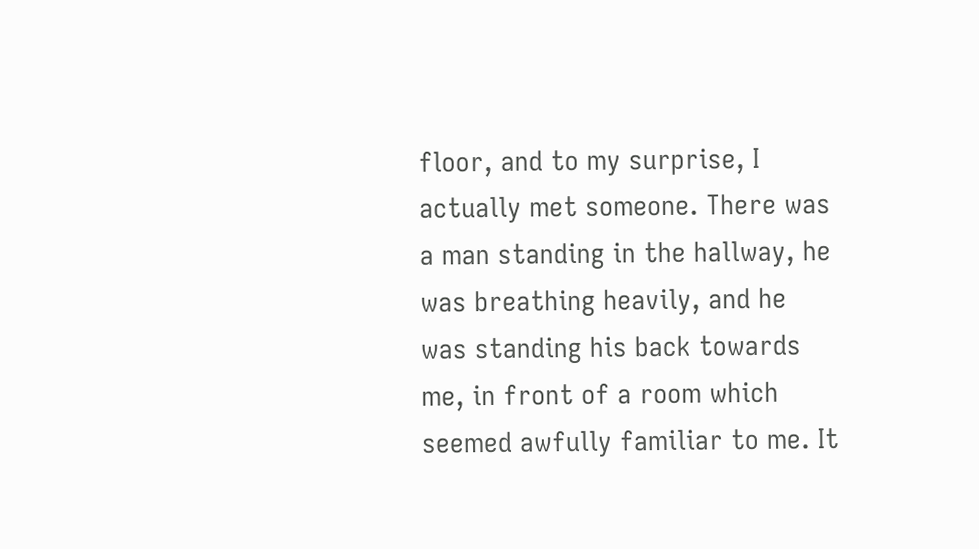floor, and to my surprise, I actually met someone. There was a man standing in the hallway, he was breathing heavily, and he was standing his back towards me, in front of a room which seemed awfully familiar to me. It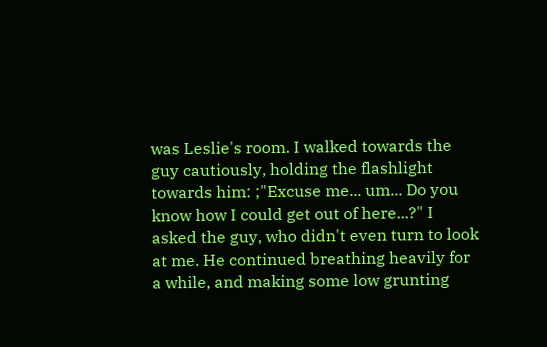was Leslie's room. I walked towards the guy cautiously, holding the flashlight towards him: ;"Excuse me... um... Do you know how I could get out of here...?" I asked the guy, who didn't even turn to look at me. He continued breathing heavily for a while, and making some low grunting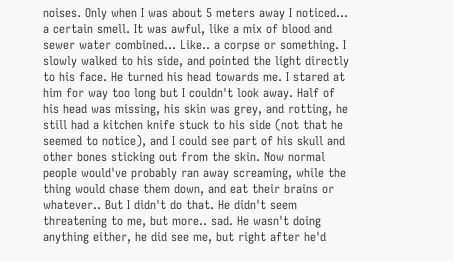noises. Only when I was about 5 meters away I noticed... a certain smell. It was awful, like a mix of blood and sewer water combined... Like.. a corpse or something. I slowly walked to his side, and pointed the light directly to his face. He turned his head towards me. I stared at him for way too long but I couldn't look away. Half of his head was missing, his skin was grey, and rotting, he still had a kitchen knife stuck to his side (not that he seemed to notice), and I could see part of his skull and other bones sticking out from the skin. Now normal people would've probably ran away screaming, while the thing would chase them down, and eat their brains or whatever.. But I didn't do that. He didn't seem threatening to me, but more.. sad. He wasn't doing anything either, he did see me, but right after he'd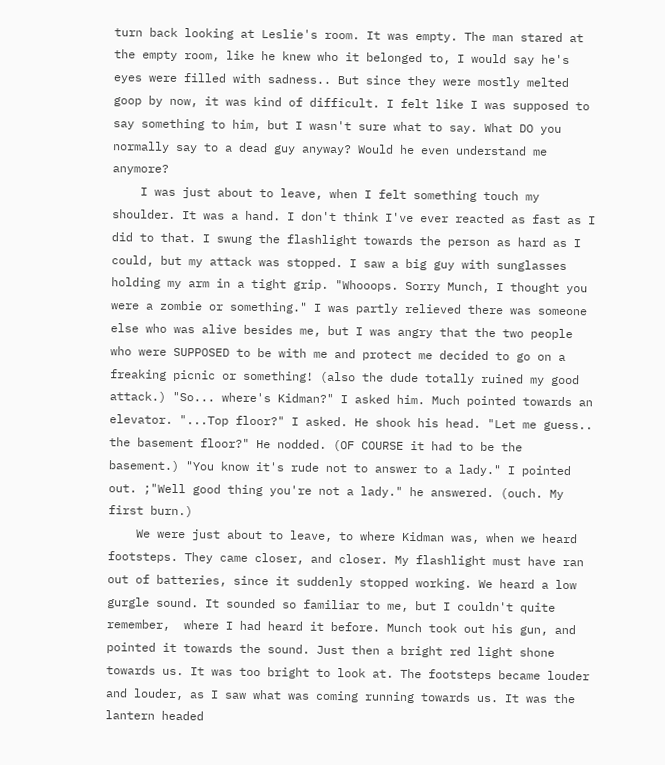turn back looking at Leslie's room. It was empty. The man stared at the empty room, like he knew who it belonged to, I would say he's eyes were filled with sadness.. But since they were mostly melted goop by now, it was kind of difficult. I felt like I was supposed to say something to him, but I wasn't sure what to say. What DO you normally say to a dead guy anyway? Would he even understand me anymore?
    I was just about to leave, when I felt something touch my shoulder. It was a hand. I don't think I've ever reacted as fast as I did to that. I swung the flashlight towards the person as hard as I could, but my attack was stopped. I saw a big guy with sunglasses holding my arm in a tight grip. "Whooops. Sorry Munch, I thought you were a zombie or something." I was partly relieved there was someone else who was alive besides me, but I was angry that the two people who were SUPPOSED to be with me and protect me decided to go on a freaking picnic or something! (also the dude totally ruined my good attack.) "So... where's Kidman?" I asked him. Much pointed towards an elevator. "...Top floor?" I asked. He shook his head. "Let me guess.. the basement floor?" He nodded. (OF COURSE it had to be the basement.) "You know it's rude not to answer to a lady." I pointed out. ;"Well good thing you're not a lady." he answered. (ouch. My first burn.)
    We were just about to leave, to where Kidman was, when we heard footsteps. They came closer, and closer. My flashlight must have ran out of batteries, since it suddenly stopped working. We heard a low gurgle sound. It sounded so familiar to me, but I couldn't quite remember,  where I had heard it before. Munch took out his gun, and pointed it towards the sound. Just then a bright red light shone towards us. It was too bright to look at. The footsteps became louder and louder, as I saw what was coming running towards us. It was the lantern headed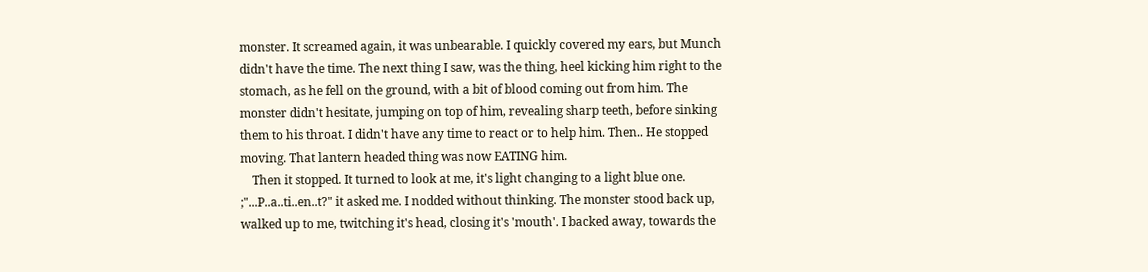monster. It screamed again, it was unbearable. I quickly covered my ears, but Munch didn't have the time. The next thing I saw, was the thing, heel kicking him right to the stomach, as he fell on the ground, with a bit of blood coming out from him. The monster didn't hesitate, jumping on top of him, revealing sharp teeth, before sinking them to his throat. I didn't have any time to react or to help him. Then.. He stopped moving. That lantern headed thing was now EATING him.
    Then it stopped. It turned to look at me, it's light changing to a light blue one. ;"...P..a..ti..en..t?" it asked me. I nodded without thinking. The monster stood back up, walked up to me, twitching it's head, closing it's 'mouth'. I backed away, towards the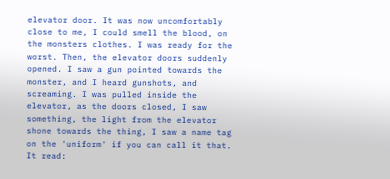elevator door. It was now uncomfortably close to me, I could smell the blood, on the monsters clothes. I was ready for the worst. Then, the elevator doors suddenly opened. I saw a gun pointed towards the monster, and I heard gunshots, and screaming. I was pulled inside the elevator, as the doors closed, I saw something, the light from the elevator shone towards the thing, I saw a name tag on the 'uniform' if you can call it that. It read: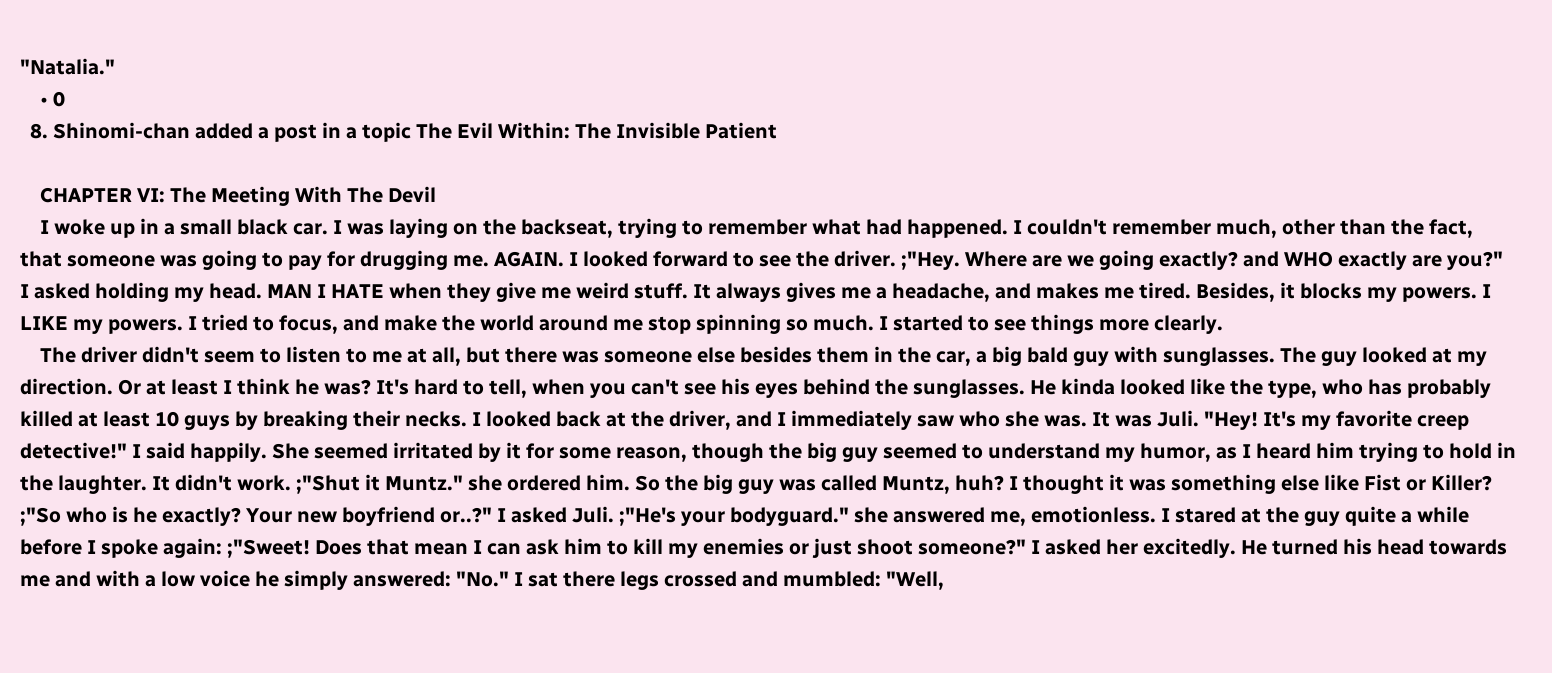"Natalia."
    • 0
  8. Shinomi-chan added a post in a topic The Evil Within: The Invisible Patient

    CHAPTER VI: The Meeting With The Devil
    I woke up in a small black car. I was laying on the backseat, trying to remember what had happened. I couldn't remember much, other than the fact, that someone was going to pay for drugging me. AGAIN. I looked forward to see the driver. ;"Hey. Where are we going exactly? and WHO exactly are you?" I asked holding my head. MAN I HATE when they give me weird stuff. It always gives me a headache, and makes me tired. Besides, it blocks my powers. I LIKE my powers. I tried to focus, and make the world around me stop spinning so much. I started to see things more clearly.
    The driver didn't seem to listen to me at all, but there was someone else besides them in the car, a big bald guy with sunglasses. The guy looked at my direction. Or at least I think he was? It's hard to tell, when you can't see his eyes behind the sunglasses. He kinda looked like the type, who has probably killed at least 10 guys by breaking their necks. I looked back at the driver, and I immediately saw who she was. It was Juli. "Hey! It's my favorite creep detective!" I said happily. She seemed irritated by it for some reason, though the big guy seemed to understand my humor, as I heard him trying to hold in the laughter. It didn't work. ;"Shut it Muntz." she ordered him. So the big guy was called Muntz, huh? I thought it was something else like Fist or Killer? ;"So who is he exactly? Your new boyfriend or..?" I asked Juli. ;"He's your bodyguard." she answered me, emotionless. I stared at the guy quite a while before I spoke again: ;"Sweet! Does that mean I can ask him to kill my enemies or just shoot someone?" I asked her excitedly. He turned his head towards me and with a low voice he simply answered: "No." I sat there legs crossed and mumbled: "Well,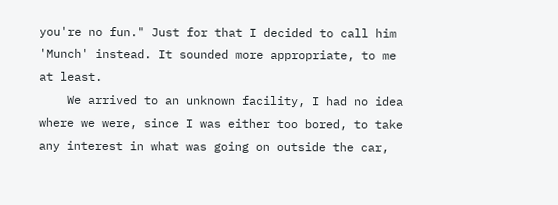you're no fun." Just for that I decided to call him 'Munch' instead. It sounded more appropriate, to me at least.
    We arrived to an unknown facility, I had no idea where we were, since I was either too bored, to take any interest in what was going on outside the car,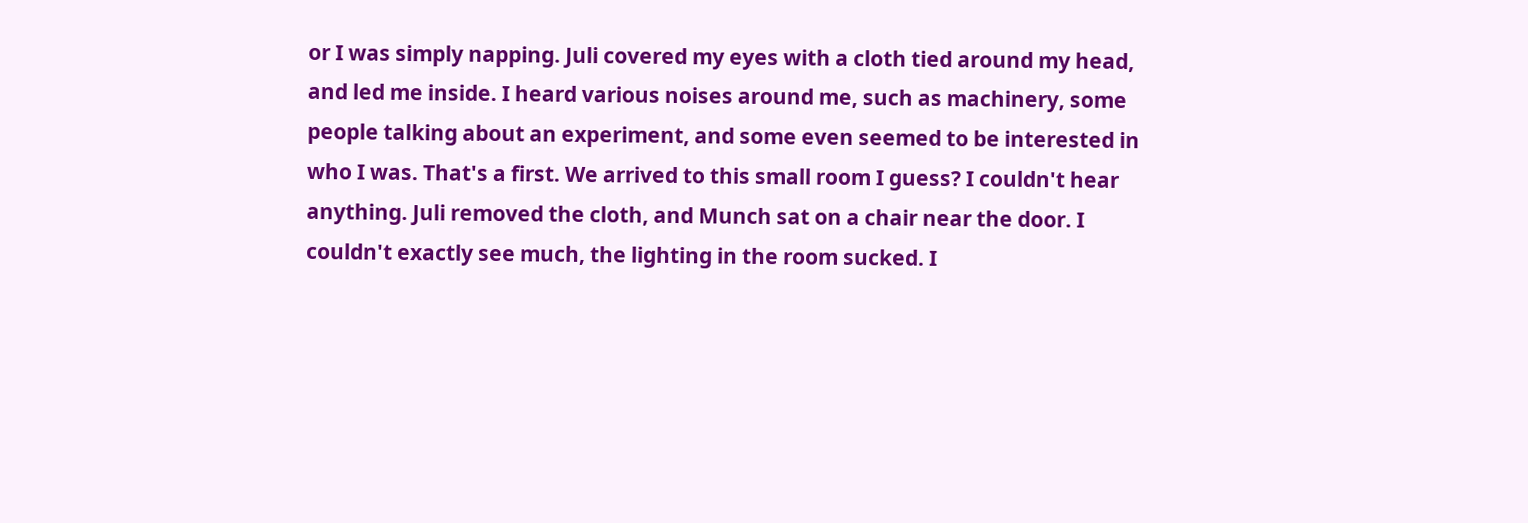or I was simply napping. Juli covered my eyes with a cloth tied around my head, and led me inside. I heard various noises around me, such as machinery, some people talking about an experiment, and some even seemed to be interested in who I was. That's a first. We arrived to this small room I guess? I couldn't hear anything. Juli removed the cloth, and Munch sat on a chair near the door. I couldn't exactly see much, the lighting in the room sucked. I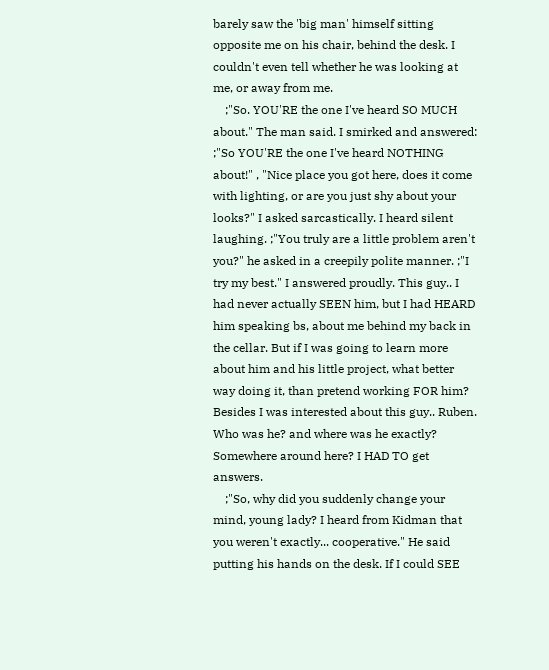barely saw the 'big man' himself sitting opposite me on his chair, behind the desk. I couldn't even tell whether he was looking at me, or away from me.
    ;"So. YOU'RE the one I've heard SO MUCH about." The man said. I smirked and answered: ;"So YOU'RE the one I've heard NOTHING about!" , "Nice place you got here, does it come with lighting, or are you just shy about your looks?" I asked sarcastically. I heard silent laughing. ;"You truly are a little problem aren't you?" he asked in a creepily polite manner. ;"I try my best." I answered proudly. This guy.. I had never actually SEEN him, but I had HEARD him speaking bs, about me behind my back in the cellar. But if I was going to learn more about him and his little project, what better way doing it, than pretend working FOR him? Besides I was interested about this guy.. Ruben. Who was he? and where was he exactly? Somewhere around here? I HAD TO get answers.
    ;"So, why did you suddenly change your mind, young lady? I heard from Kidman that you weren't exactly... cooperative." He said putting his hands on the desk. If I could SEE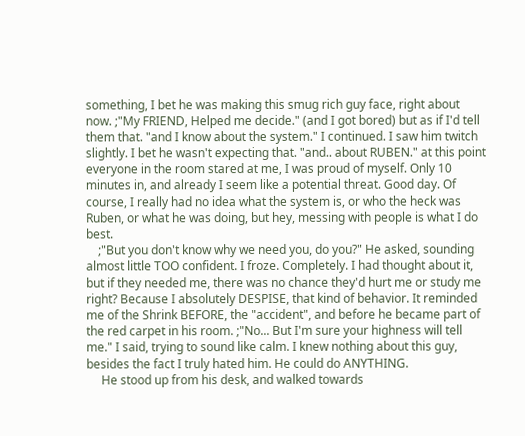something, I bet he was making this smug rich guy face, right about now. ;"My FRIEND, Helped me decide." (and I got bored) but as if I'd tell them that. "and I know about the system." I continued. I saw him twitch slightly. I bet he wasn't expecting that. "and.. about RUBEN." at this point everyone in the room stared at me, I was proud of myself. Only 10 minutes in, and already I seem like a potential threat. Good day. Of course, I really had no idea what the system is, or who the heck was Ruben, or what he was doing, but hey, messing with people is what I do best.
    ;"But you don't know why we need you, do you?" He asked, sounding almost little TOO confident. I froze. Completely. I had thought about it, but if they needed me, there was no chance they'd hurt me or study me right? Because I absolutely DESPISE, that kind of behavior. It reminded me of the Shrink BEFORE, the "accident", and before he became part of the red carpet in his room. ;"No... But I'm sure your highness will tell me." I said, trying to sound like calm. I knew nothing about this guy, besides the fact I truly hated him. He could do ANYTHING.
     He stood up from his desk, and walked towards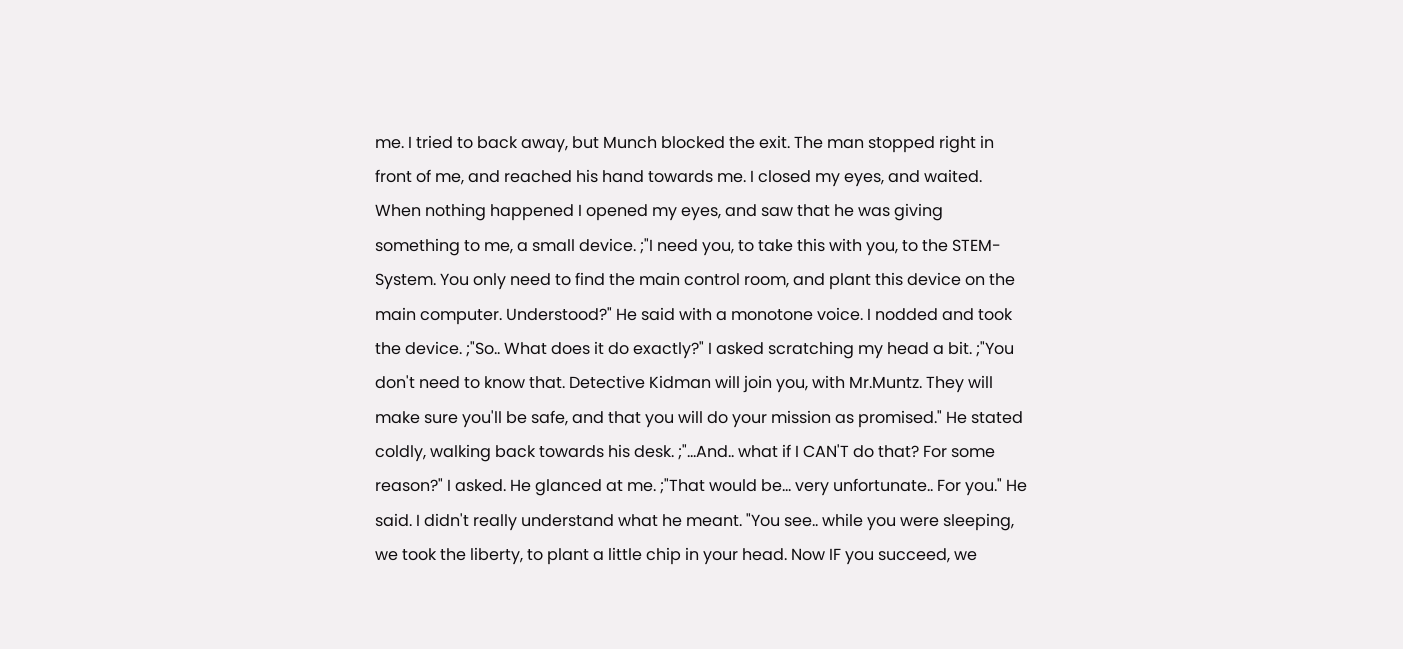me. I tried to back away, but Munch blocked the exit. The man stopped right in front of me, and reached his hand towards me. I closed my eyes, and waited. When nothing happened I opened my eyes, and saw that he was giving something to me, a small device. ;"I need you, to take this with you, to the STEM-System. You only need to find the main control room, and plant this device on the main computer. Understood?" He said with a monotone voice. I nodded and took the device. ;"So.. What does it do exactly?" I asked scratching my head a bit. ;"You don't need to know that. Detective Kidman will join you, with Mr.Muntz. They will make sure you'll be safe, and that you will do your mission as promised." He stated coldly, walking back towards his desk. ;"...And.. what if I CAN'T do that? For some reason?" I asked. He glanced at me. ;"That would be... very unfortunate.. For you." He said. I didn't really understand what he meant. "You see.. while you were sleeping, we took the liberty, to plant a little chip in your head. Now IF you succeed, we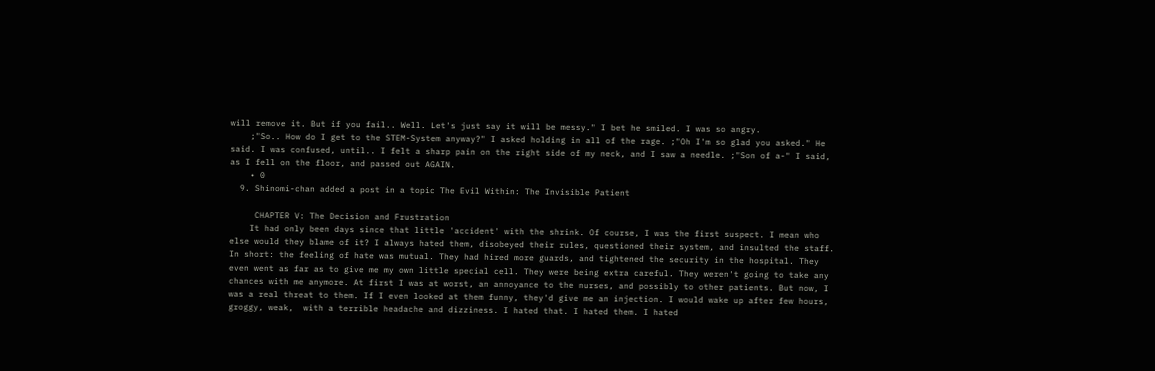will remove it. But if you fail.. Well. Let's just say it will be messy." I bet he smiled. I was so angry.
    ;"So.. How do I get to the STEM-System anyway?" I asked holding in all of the rage. ;"Oh I'm so glad you asked." He said. I was confused, until.. I felt a sharp pain on the right side of my neck, and I saw a needle. ;"Son of a-" I said, as I fell on the floor, and passed out AGAIN.
    • 0
  9. Shinomi-chan added a post in a topic The Evil Within: The Invisible Patient

     CHAPTER V: The Decision and Frustration
    It had only been days since that little 'accident' with the shrink. Of course, I was the first suspect. I mean who else would they blame of it? I always hated them, disobeyed their rules, questioned their system, and insulted the staff. In short: the feeling of hate was mutual. They had hired more guards, and tightened the security in the hospital. They even went as far as to give me my own little special cell. They were being extra careful. They weren't going to take any chances with me anymore. At first I was at worst, an annoyance to the nurses, and possibly to other patients. But now, I was a real threat to them. If I even looked at them funny, they'd give me an injection. I would wake up after few hours, groggy, weak,  with a terrible headache and dizziness. I hated that. I hated them. I hated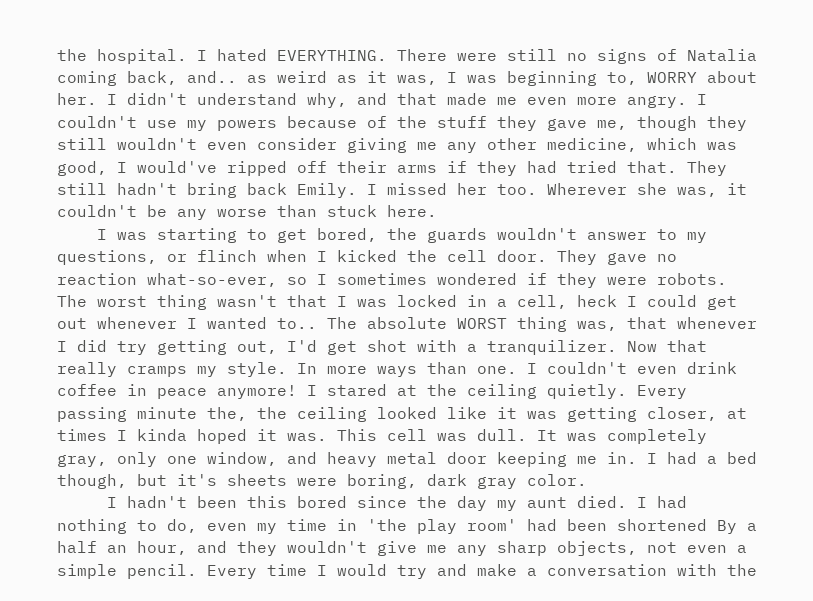the hospital. I hated EVERYTHING. There were still no signs of Natalia coming back, and.. as weird as it was, I was beginning to, WORRY about her. I didn't understand why, and that made me even more angry. I couldn't use my powers because of the stuff they gave me, though they still wouldn't even consider giving me any other medicine, which was good, I would've ripped off their arms if they had tried that. They still hadn't bring back Emily. I missed her too. Wherever she was, it couldn't be any worse than stuck here.
    I was starting to get bored, the guards wouldn't answer to my questions, or flinch when I kicked the cell door. They gave no reaction what-so-ever, so I sometimes wondered if they were robots. The worst thing wasn't that I was locked in a cell, heck I could get out whenever I wanted to.. The absolute WORST thing was, that whenever I did try getting out, I'd get shot with a tranquilizer. Now that really cramps my style. In more ways than one. I couldn't even drink coffee in peace anymore! I stared at the ceiling quietly. Every passing minute the, the ceiling looked like it was getting closer, at times I kinda hoped it was. This cell was dull. It was completely gray, only one window, and heavy metal door keeping me in. I had a bed though, but it's sheets were boring, dark gray color.
     I hadn't been this bored since the day my aunt died. I had nothing to do, even my time in 'the play room' had been shortened By a half an hour, and they wouldn't give me any sharp objects, not even a simple pencil. Every time I would try and make a conversation with the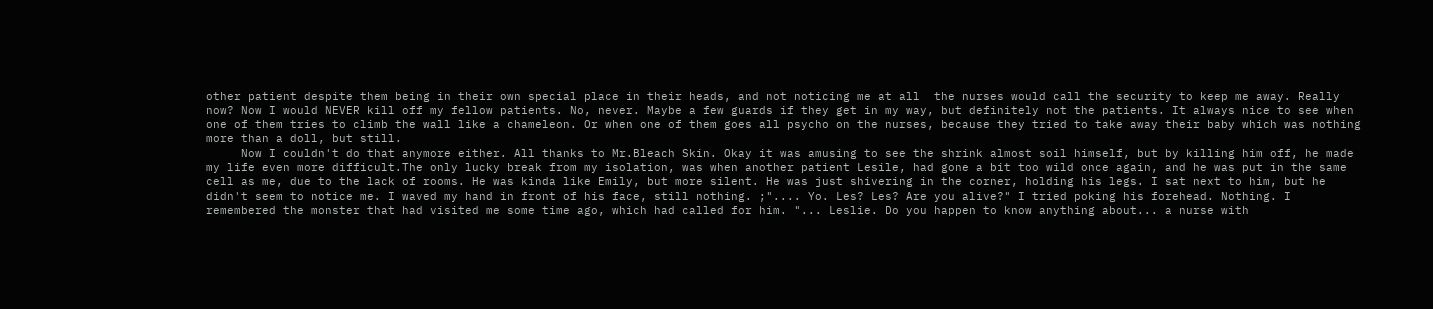other patient despite them being in their own special place in their heads, and not noticing me at all  the nurses would call the security to keep me away. Really now? Now I would NEVER kill off my fellow patients. No, never. Maybe a few guards if they get in my way, but definitely not the patients. It always nice to see when one of them tries to climb the wall like a chameleon. Or when one of them goes all psycho on the nurses, because they tried to take away their baby which was nothing more than a doll, but still.
     Now I couldn't do that anymore either. All thanks to Mr.Bleach Skin. Okay it was amusing to see the shrink almost soil himself, but by killing him off, he made my life even more difficult.The only lucky break from my isolation, was when another patient Lesile, had gone a bit too wild once again, and he was put in the same cell as me, due to the lack of rooms. He was kinda like Emily, but more silent. He was just shivering in the corner, holding his legs. I sat next to him, but he didn't seem to notice me. I waved my hand in front of his face, still nothing. ;".... Yo. Les? Les? Are you alive?" I tried poking his forehead. Nothing. I remembered the monster that had visited me some time ago, which had called for him. "... Leslie. Do you happen to know anything about... a nurse with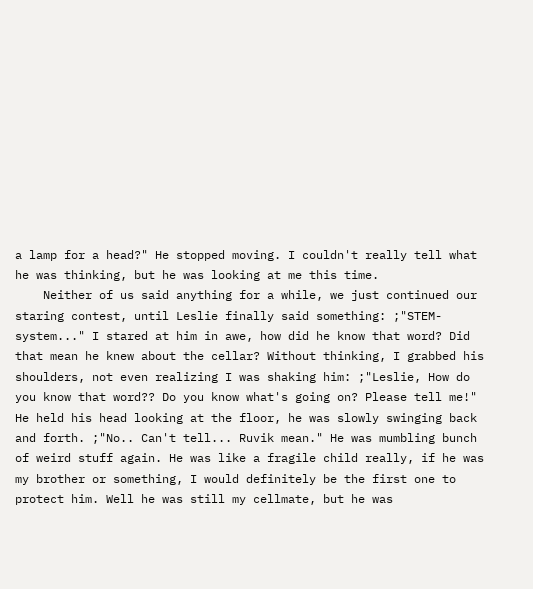a lamp for a head?" He stopped moving. I couldn't really tell what he was thinking, but he was looking at me this time.
    Neither of us said anything for a while, we just continued our staring contest, until Leslie finally said something: ;"STEM-system..." I stared at him in awe, how did he know that word? Did that mean he knew about the cellar? Without thinking, I grabbed his shoulders, not even realizing I was shaking him: ;"Leslie, How do you know that word?? Do you know what's going on? Please tell me!" He held his head looking at the floor, he was slowly swinging back and forth. ;"No.. Can't tell... Ruvik mean." He was mumbling bunch of weird stuff again. He was like a fragile child really, if he was my brother or something, I would definitely be the first one to protect him. Well he was still my cellmate, but he was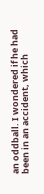an oddball. I wondered if he had been in an accident, which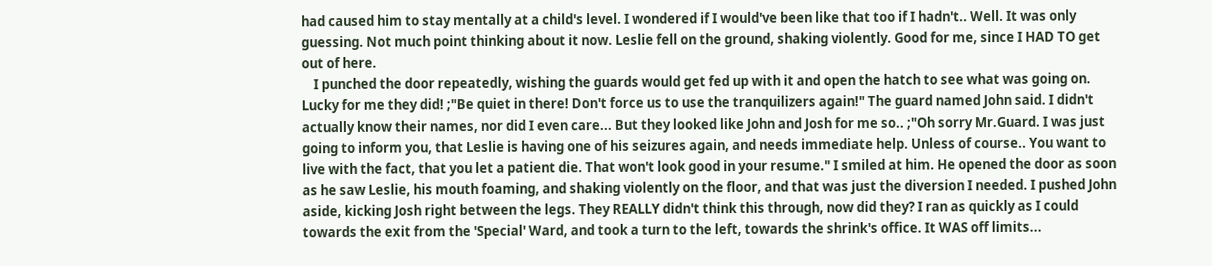had caused him to stay mentally at a child's level. I wondered if I would've been like that too if I hadn't.. Well. It was only guessing. Not much point thinking about it now. Leslie fell on the ground, shaking violently. Good for me, since I HAD TO get out of here.
    I punched the door repeatedly, wishing the guards would get fed up with it and open the hatch to see what was going on. Lucky for me they did! ;"Be quiet in there! Don't force us to use the tranquilizers again!" The guard named John said. I didn't actually know their names, nor did I even care... But they looked like John and Josh for me so.. ;"Oh sorry Mr.Guard. I was just going to inform you, that Leslie is having one of his seizures again, and needs immediate help. Unless of course.. You want to live with the fact, that you let a patient die. That won't look good in your resume." I smiled at him. He opened the door as soon as he saw Leslie, his mouth foaming, and shaking violently on the floor, and that was just the diversion I needed. I pushed John aside, kicking Josh right between the legs. They REALLY didn't think this through, now did they? I ran as quickly as I could towards the exit from the 'Special' Ward, and took a turn to the left, towards the shrink's office. It WAS off limits...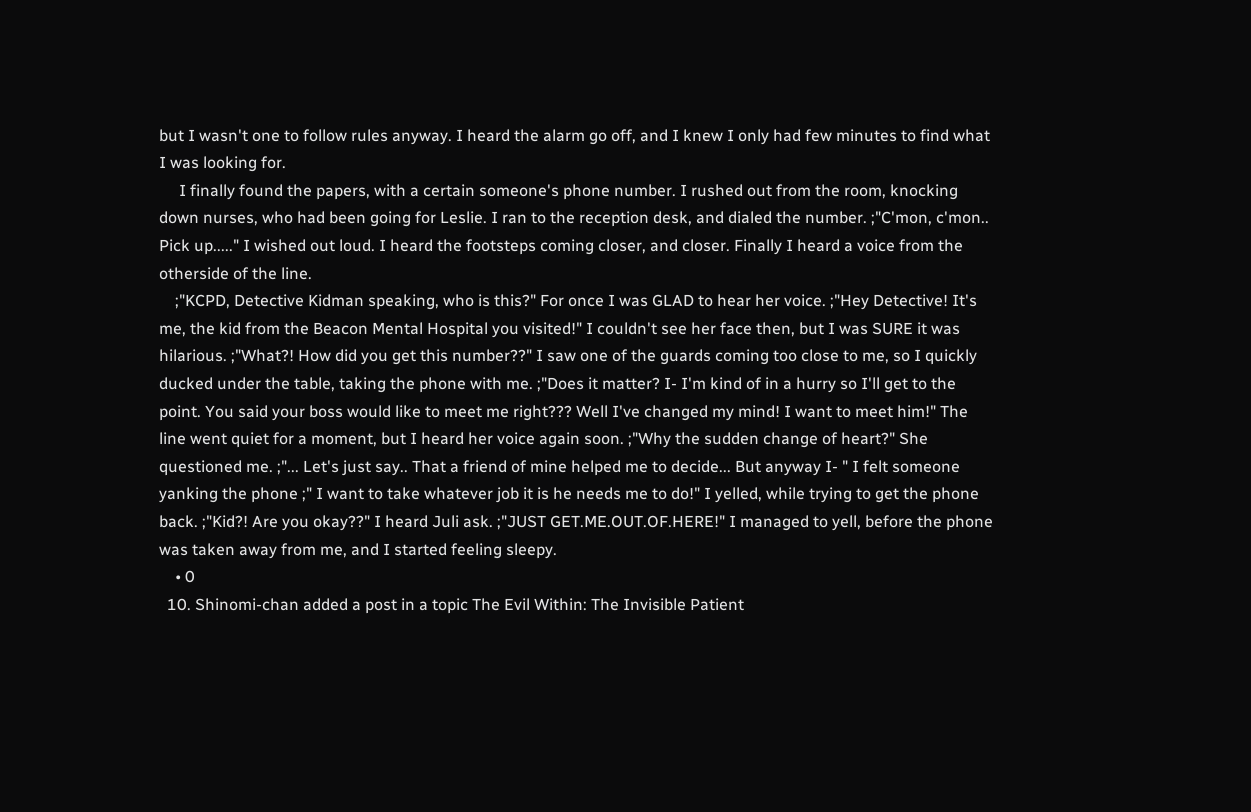but I wasn't one to follow rules anyway. I heard the alarm go off, and I knew I only had few minutes to find what I was looking for.
     I finally found the papers, with a certain someone's phone number. I rushed out from the room, knocking down nurses, who had been going for Leslie. I ran to the reception desk, and dialed the number. ;"C'mon, c'mon.. Pick up....." I wished out loud. I heard the footsteps coming closer, and closer. Finally I heard a voice from the otherside of the line.
    ;"KCPD, Detective Kidman speaking, who is this?" For once I was GLAD to hear her voice. ;"Hey Detective! It's me, the kid from the Beacon Mental Hospital you visited!" I couldn't see her face then, but I was SURE it was hilarious. ;"What?! How did you get this number??" I saw one of the guards coming too close to me, so I quickly ducked under the table, taking the phone with me. ;"Does it matter? I- I'm kind of in a hurry so I'll get to the point. You said your boss would like to meet me right??? Well I've changed my mind! I want to meet him!" The line went quiet for a moment, but I heard her voice again soon. ;"Why the sudden change of heart?" She questioned me. ;"... Let's just say.. That a friend of mine helped me to decide... But anyway I- " I felt someone yanking the phone ;" I want to take whatever job it is he needs me to do!" I yelled, while trying to get the phone back. ;"Kid?! Are you okay??" I heard Juli ask. ;"JUST GET.ME.OUT.OF.HERE!" I managed to yell, before the phone was taken away from me, and I started feeling sleepy.
    • 0
  10. Shinomi-chan added a post in a topic The Evil Within: The Invisible Patient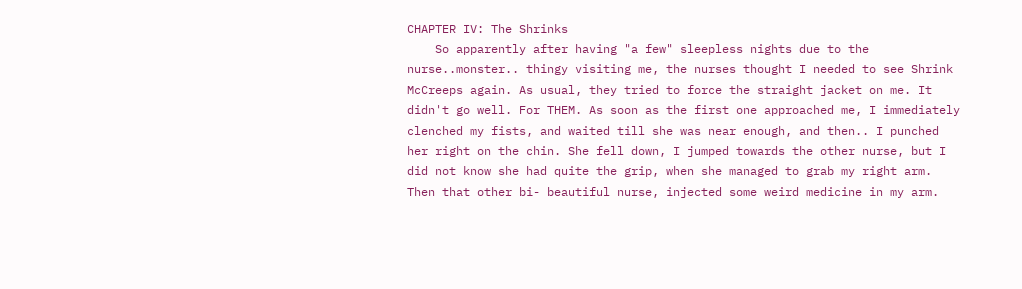CHAPTER IV: The Shrinks
    So apparently after having "a few" sleepless nights due to the nurse..monster.. thingy visiting me, the nurses thought I needed to see Shrink McCreeps again. As usual, they tried to force the straight jacket on me. It didn't go well. For THEM. As soon as the first one approached me, I immediately clenched my fists, and waited till she was near enough, and then.. I punched her right on the chin. She fell down, I jumped towards the other nurse, but I did not know she had quite the grip, when she managed to grab my right arm. Then that other bi- beautiful nurse, injected some weird medicine in my arm.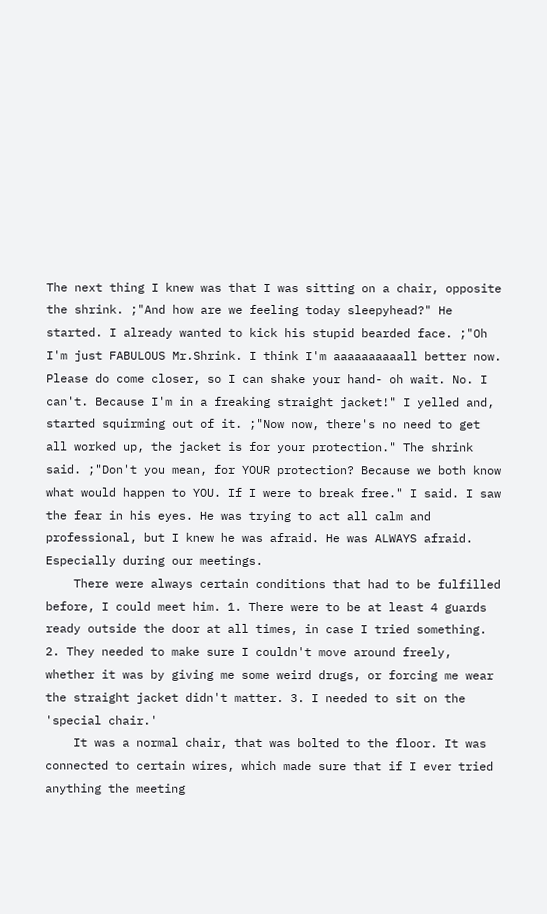The next thing I knew was that I was sitting on a chair, opposite the shrink. ;"And how are we feeling today sleepyhead?" He started. I already wanted to kick his stupid bearded face. ;"Oh I'm just FABULOUS Mr.Shrink. I think I'm aaaaaaaaaall better now. Please do come closer, so I can shake your hand- oh wait. No. I can't. Because I'm in a freaking straight jacket!" I yelled and, started squirming out of it. ;"Now now, there's no need to get all worked up, the jacket is for your protection." The shrink said. ;"Don't you mean, for YOUR protection? Because we both know what would happen to YOU. If I were to break free." I said. I saw the fear in his eyes. He was trying to act all calm and professional, but I knew he was afraid. He was ALWAYS afraid. Especially during our meetings.
    There were always certain conditions that had to be fulfilled before, I could meet him. 1. There were to be at least 4 guards ready outside the door at all times, in case I tried something. 2. They needed to make sure I couldn't move around freely, whether it was by giving me some weird drugs, or forcing me wear the straight jacket didn't matter. 3. I needed to sit on the 'special chair.'
    It was a normal chair, that was bolted to the floor. It was connected to certain wires, which made sure that if I ever tried anything the meeting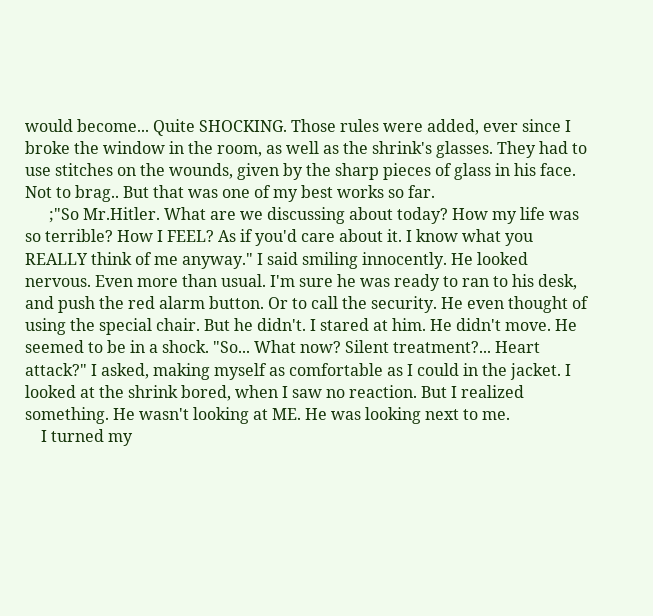would become... Quite SHOCKING. Those rules were added, ever since I broke the window in the room, as well as the shrink's glasses. They had to use stitches on the wounds, given by the sharp pieces of glass in his face. Not to brag.. But that was one of my best works so far.
      ;"So Mr.Hitler. What are we discussing about today? How my life was so terrible? How I FEEL? As if you'd care about it. I know what you REALLY think of me anyway." I said smiling innocently. He looked nervous. Even more than usual. I'm sure he was ready to ran to his desk, and push the red alarm button. Or to call the security. He even thought of using the special chair. But he didn't. I stared at him. He didn't move. He seemed to be in a shock. "So... What now? Silent treatment?... Heart attack?" I asked, making myself as comfortable as I could in the jacket. I looked at the shrink bored, when I saw no reaction. But I realized something. He wasn't looking at ME. He was looking next to me.
    I turned my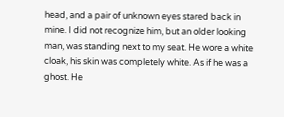head, and a pair of unknown eyes stared back in mine. I did not recognize him, but an older looking man, was standing next to my seat. He wore a white cloak, his skin was completely white. As if he was a ghost. He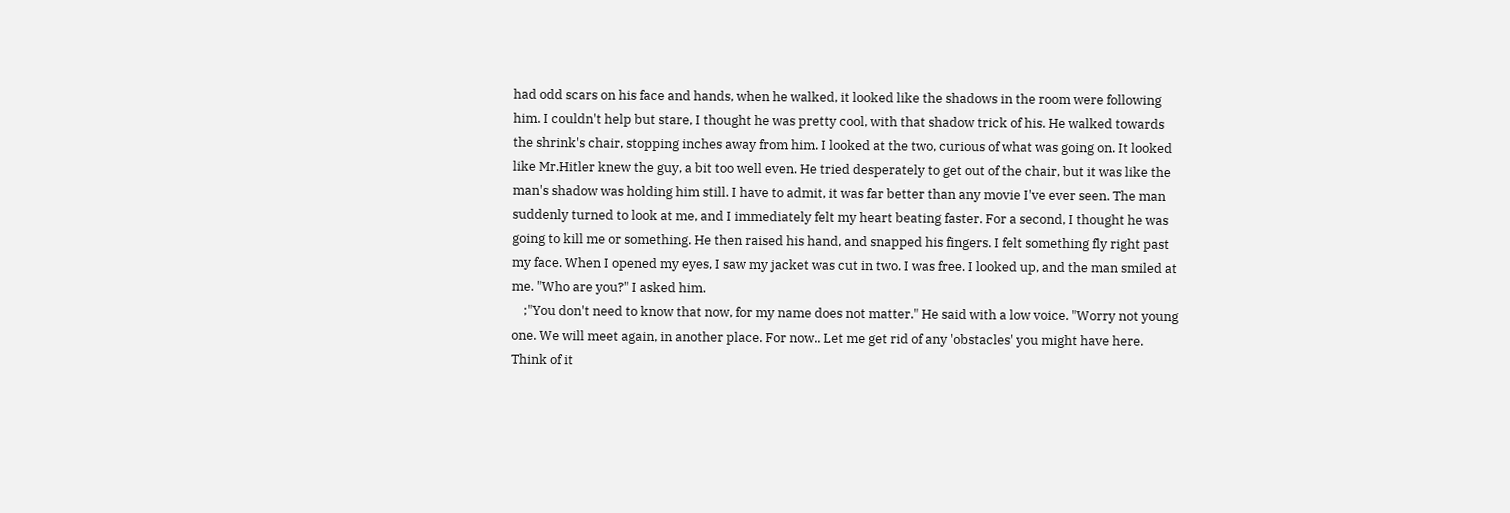had odd scars on his face and hands, when he walked, it looked like the shadows in the room were following him. I couldn't help but stare, I thought he was pretty cool, with that shadow trick of his. He walked towards the shrink's chair, stopping inches away from him. I looked at the two, curious of what was going on. It looked like Mr.Hitler knew the guy, a bit too well even. He tried desperately to get out of the chair, but it was like the man's shadow was holding him still. I have to admit, it was far better than any movie I've ever seen. The man suddenly turned to look at me, and I immediately felt my heart beating faster. For a second, I thought he was going to kill me or something. He then raised his hand, and snapped his fingers. I felt something fly right past my face. When I opened my eyes, I saw my jacket was cut in two. I was free. I looked up, and the man smiled at me. "Who are you?" I asked him.
    ;"You don't need to know that now, for my name does not matter." He said with a low voice. "Worry not young one. We will meet again, in another place. For now.. Let me get rid of any 'obstacles' you might have here. Think of it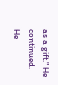as a gift." He continued. He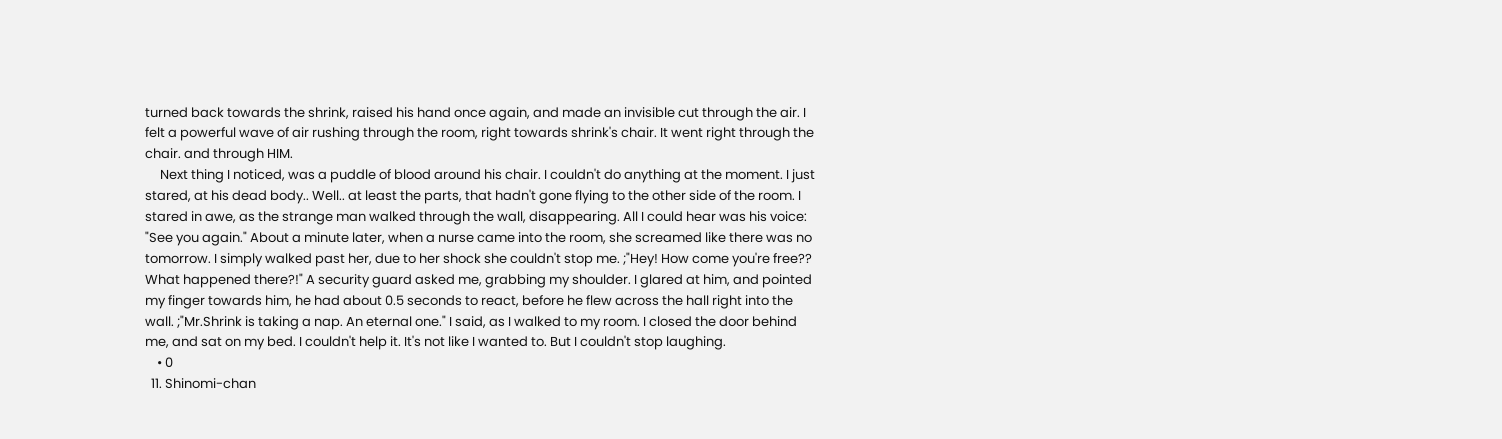turned back towards the shrink, raised his hand once again, and made an invisible cut through the air. I felt a powerful wave of air rushing through the room, right towards shrink's chair. It went right through the chair. and through HIM.
     Next thing I noticed, was a puddle of blood around his chair. I couldn't do anything at the moment. I just stared, at his dead body.. Well.. at least the parts, that hadn't gone flying to the other side of the room. I stared in awe, as the strange man walked through the wall, disappearing. All I could hear was his voice: "See you again." About a minute later, when a nurse came into the room, she screamed like there was no tomorrow. I simply walked past her, due to her shock she couldn't stop me. ;"Hey! How come you're free?? What happened there?!" A security guard asked me, grabbing my shoulder. I glared at him, and pointed my finger towards him, he had about 0.5 seconds to react, before he flew across the hall right into the wall. ;"Mr.Shrink is taking a nap. An eternal one." I said, as I walked to my room. I closed the door behind me, and sat on my bed. I couldn't help it. It's not like I wanted to. But I couldn't stop laughing.
    • 0
  11. Shinomi-chan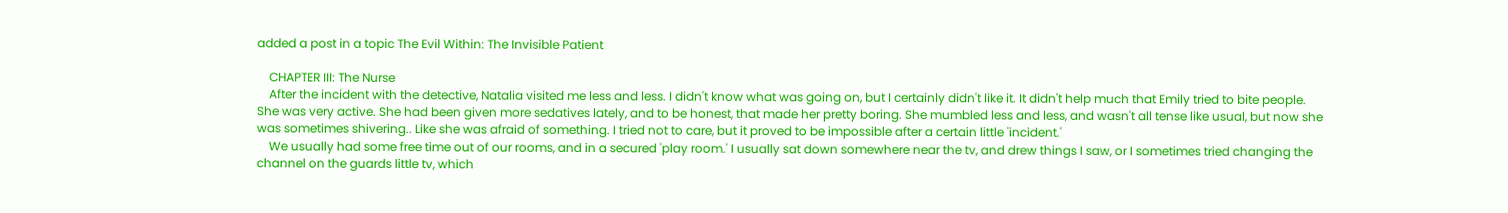added a post in a topic The Evil Within: The Invisible Patient

    CHAPTER III: The Nurse
    After the incident with the detective, Natalia visited me less and less. I didn't know what was going on, but I certainly didn't like it. It didn't help much that Emily tried to bite people. She was very active. She had been given more sedatives lately, and to be honest, that made her pretty boring. She mumbled less and less, and wasn't all tense like usual, but now she was sometimes shivering.. Like she was afraid of something. I tried not to care, but it proved to be impossible after a certain little 'incident.'
    We usually had some free time out of our rooms, and in a secured 'play room.' I usually sat down somewhere near the tv, and drew things I saw, or I sometimes tried changing the channel on the guards little tv, which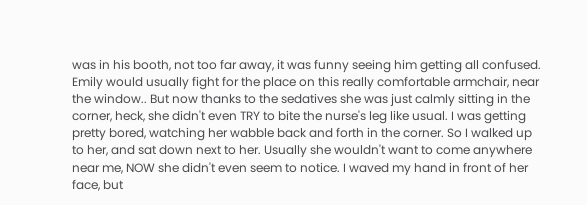was in his booth, not too far away, it was funny seeing him getting all confused. Emily would usually fight for the place on this really comfortable armchair, near the window.. But now thanks to the sedatives she was just calmly sitting in the corner, heck, she didn't even TRY to bite the nurse's leg like usual. I was getting pretty bored, watching her wabble back and forth in the corner. So I walked up to her, and sat down next to her. Usually she wouldn't want to come anywhere near me, NOW she didn't even seem to notice. I waved my hand in front of her face, but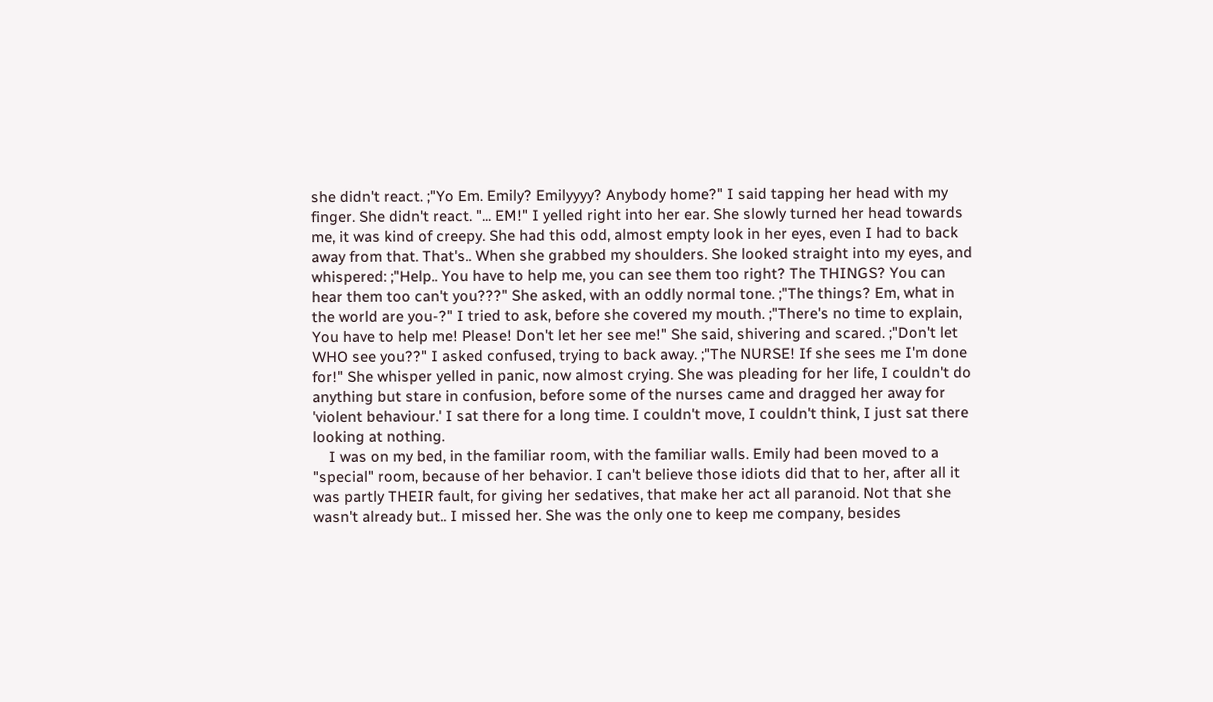she didn't react. ;"Yo Em. Emily? Emilyyyy? Anybody home?" I said tapping her head with my finger. She didn't react. "... EM!" I yelled right into her ear. She slowly turned her head towards me, it was kind of creepy. She had this odd, almost empty look in her eyes, even I had to back away from that. That's.. When she grabbed my shoulders. She looked straight into my eyes, and whispered: ;"Help.. You have to help me, you can see them too right? The THINGS? You can hear them too can't you???" She asked, with an oddly normal tone. ;"The things? Em, what in the world are you-?" I tried to ask, before she covered my mouth. ;"There's no time to explain, You have to help me! Please! Don't let her see me!" She said, shivering and scared. ;"Don't let WHO see you??" I asked confused, trying to back away. ;"The NURSE! If she sees me I'm done for!" She whisper yelled in panic, now almost crying. She was pleading for her life, I couldn't do anything but stare in confusion, before some of the nurses came and dragged her away for 'violent behaviour.' I sat there for a long time. I couldn't move, I couldn't think, I just sat there looking at nothing.
    I was on my bed, in the familiar room, with the familiar walls. Emily had been moved to a "special" room, because of her behavior. I can't believe those idiots did that to her, after all it was partly THEIR fault, for giving her sedatives, that make her act all paranoid. Not that she wasn't already but.. I missed her. She was the only one to keep me company, besides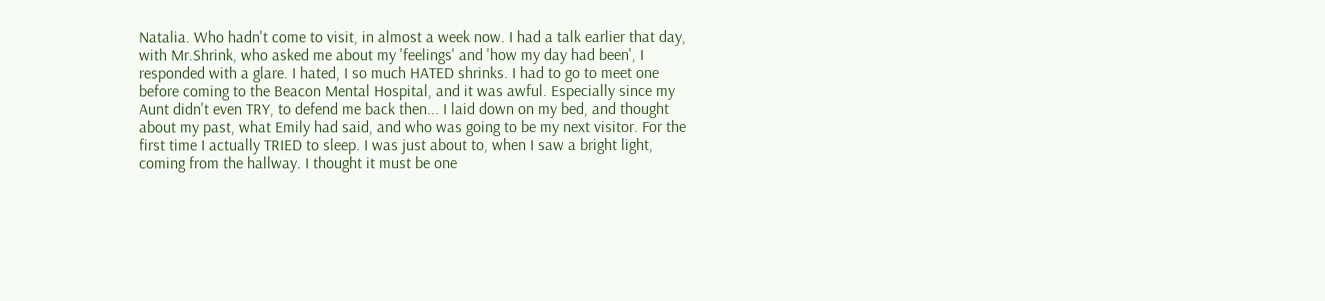Natalia. Who hadn't come to visit, in almost a week now. I had a talk earlier that day, with Mr.Shrink, who asked me about my 'feelings' and 'how my day had been', I responded with a glare. I hated, I so much HATED shrinks. I had to go to meet one before coming to the Beacon Mental Hospital, and it was awful. Especially since my Aunt didn't even TRY, to defend me back then... I laid down on my bed, and thought about my past, what Emily had said, and who was going to be my next visitor. For the first time I actually TRIED to sleep. I was just about to, when I saw a bright light, coming from the hallway. I thought it must be one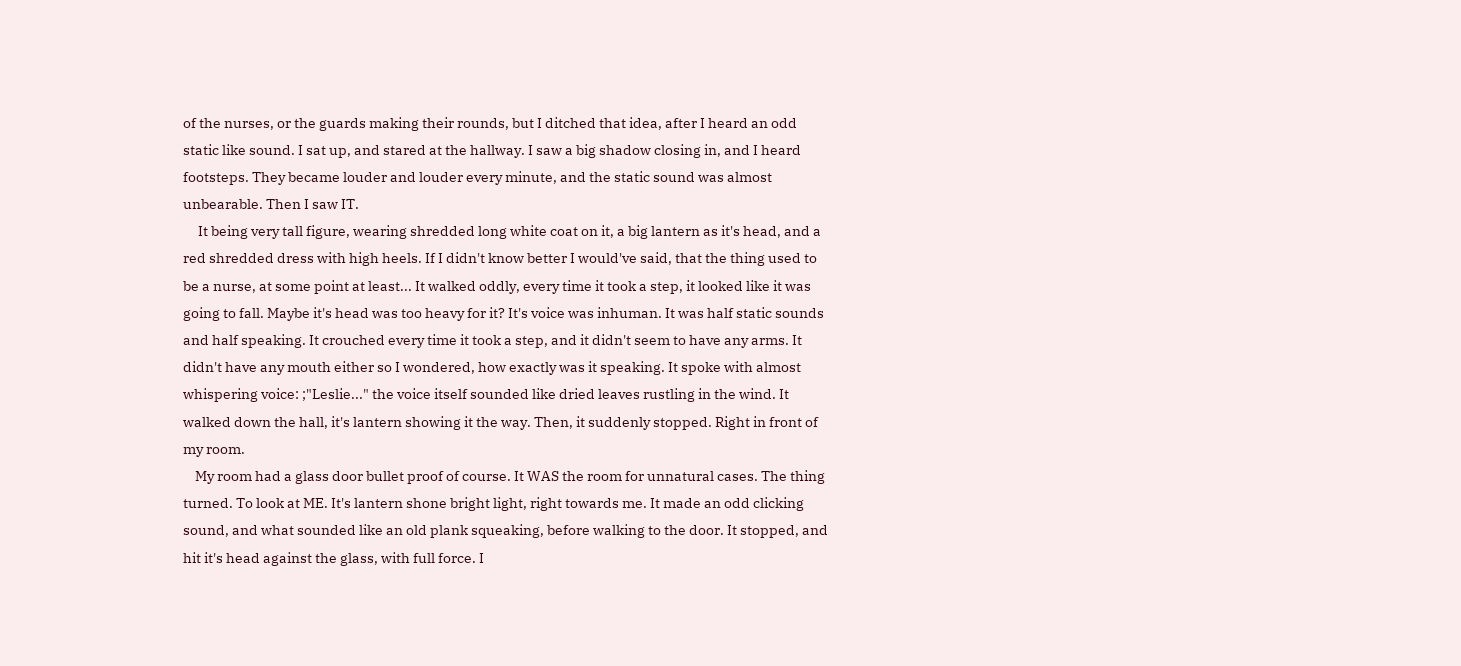of the nurses, or the guards making their rounds, but I ditched that idea, after I heard an odd static like sound. I sat up, and stared at the hallway. I saw a big shadow closing in, and I heard footsteps. They became louder and louder every minute, and the static sound was almost unbearable. Then I saw IT.
     It being very tall figure, wearing shredded long white coat on it, a big lantern as it's head, and a red shredded dress with high heels. If I didn't know better I would've said, that the thing used to be a nurse, at some point at least... It walked oddly, every time it took a step, it looked like it was going to fall. Maybe it's head was too heavy for it? It's voice was inhuman. It was half static sounds and half speaking. It crouched every time it took a step, and it didn't seem to have any arms. It didn't have any mouth either so I wondered, how exactly was it speaking. It spoke with almost whispering voice: ;"Leslie..." the voice itself sounded like dried leaves rustling in the wind. It walked down the hall, it's lantern showing it the way. Then, it suddenly stopped. Right in front of my room.
    My room had a glass door bullet proof of course. It WAS the room for unnatural cases. The thing turned. To look at ME. It's lantern shone bright light, right towards me. It made an odd clicking sound, and what sounded like an old plank squeaking, before walking to the door. It stopped, and hit it's head against the glass, with full force. I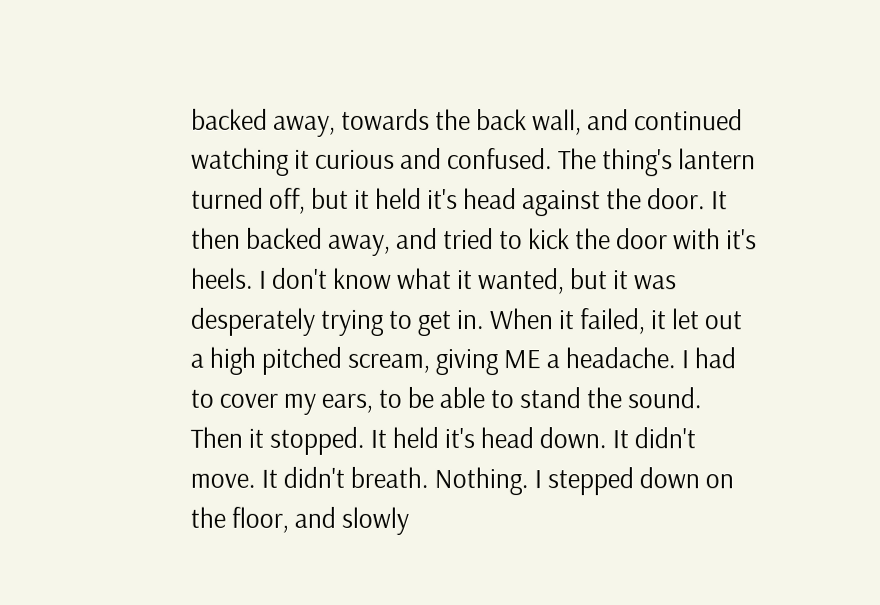backed away, towards the back wall, and continued watching it curious and confused. The thing's lantern turned off, but it held it's head against the door. It then backed away, and tried to kick the door with it's heels. I don't know what it wanted, but it was desperately trying to get in. When it failed, it let out a high pitched scream, giving ME a headache. I had to cover my ears, to be able to stand the sound. Then it stopped. It held it's head down. It didn't move. It didn't breath. Nothing. I stepped down on the floor, and slowly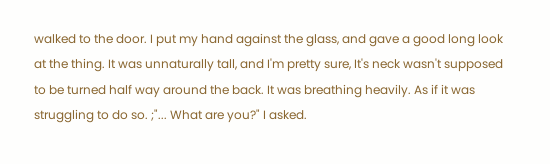walked to the door. I put my hand against the glass, and gave a good long look at the thing. It was unnaturally tall, and I'm pretty sure, It's neck wasn't supposed to be turned half way around the back. It was breathing heavily. As if it was struggling to do so. ;"... What are you?" I asked.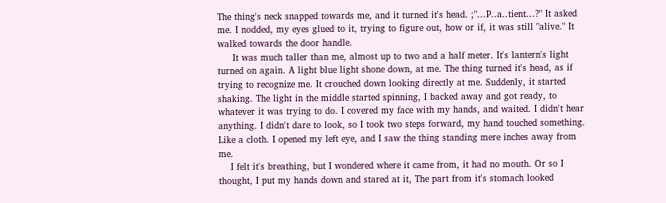The thing's neck snapped towards me, and it turned it's head. ;"...P..a..tient...?" It asked me. I nodded, my eyes glued to it, trying to figure out, how or if, it was still "alive." It walked towards the door handle.
     It was much taller than me, almost up to two and a half meter. It's lantern's light turned on again. A light blue light shone down, at me. The thing turned it's head, as if trying to recognize me. It crouched down looking directly at me. Suddenly, it started shaking. The light in the middle started spinning, I backed away and got ready, to whatever it was trying to do. I covered my face with my hands, and waited. I didn't hear anything. I didn't dare to look, so I took two steps forward, my hand touched something. Like a cloth. I opened my left eye, and I saw the thing standing mere inches away from me.
    I felt it's breathing, but I wondered where it came from, it had no mouth. Or so I thought, I put my hands down and stared at it, The part from it's stomach looked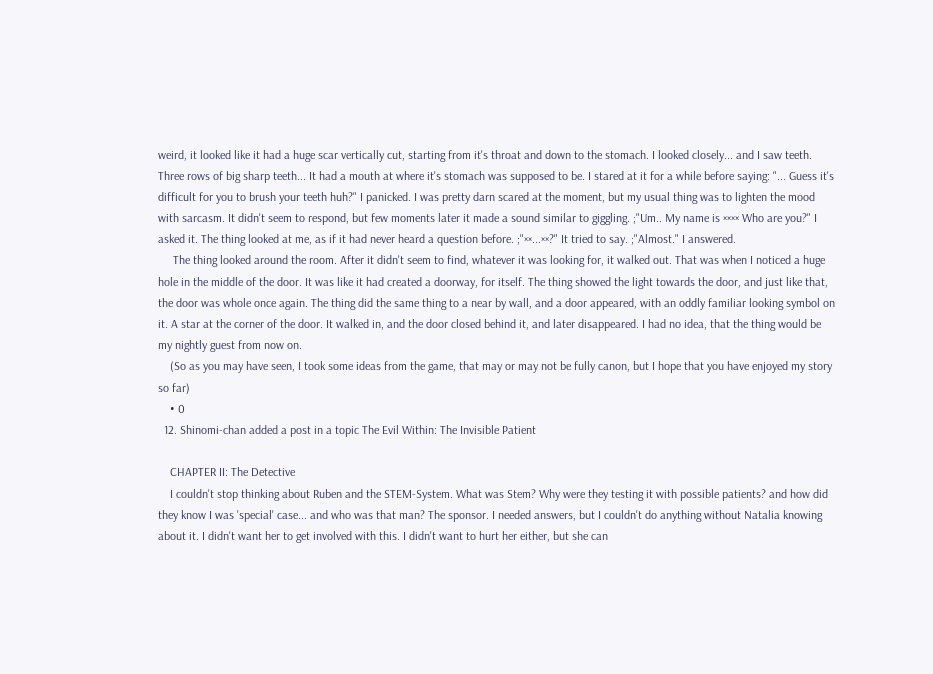weird, it looked like it had a huge scar vertically cut, starting from it's throat and down to the stomach. I looked closely... and I saw teeth. Three rows of big sharp teeth... It had a mouth at where it's stomach was supposed to be. I stared at it for a while before saying: "... Guess it's difficult for you to brush your teeth huh?" I panicked. I was pretty darn scared at the moment, but my usual thing was to lighten the mood with sarcasm. It didn't seem to respond, but few moments later it made a sound similar to giggling. ;"Um.. My name is ×××× Who are you?" I asked it. The thing looked at me, as if it had never heard a question before. ;"××...××?" It tried to say. ;"Almost." I answered.
     The thing looked around the room. After it didn't seem to find, whatever it was looking for, it walked out. That was when I noticed a huge hole in the middle of the door. It was like it had created a doorway, for itself. The thing showed the light towards the door, and just like that, the door was whole once again. The thing did the same thing to a near by wall, and a door appeared, with an oddly familiar looking symbol on it. A star at the corner of the door. It walked in, and the door closed behind it, and later disappeared. I had no idea, that the thing would be my nightly guest from now on.
    (So as you may have seen, I took some ideas from the game, that may or may not be fully canon, but I hope that you have enjoyed my story so far)
    • 0
  12. Shinomi-chan added a post in a topic The Evil Within: The Invisible Patient

    CHAPTER II: The Detective
    I couldn't stop thinking about Ruben and the STEM-System. What was Stem? Why were they testing it with possible patients? and how did they know I was 'special' case... and who was that man? The sponsor. I needed answers, but I couldn't do anything without Natalia knowing about it. I didn't want her to get involved with this. I didn't want to hurt her either, but she can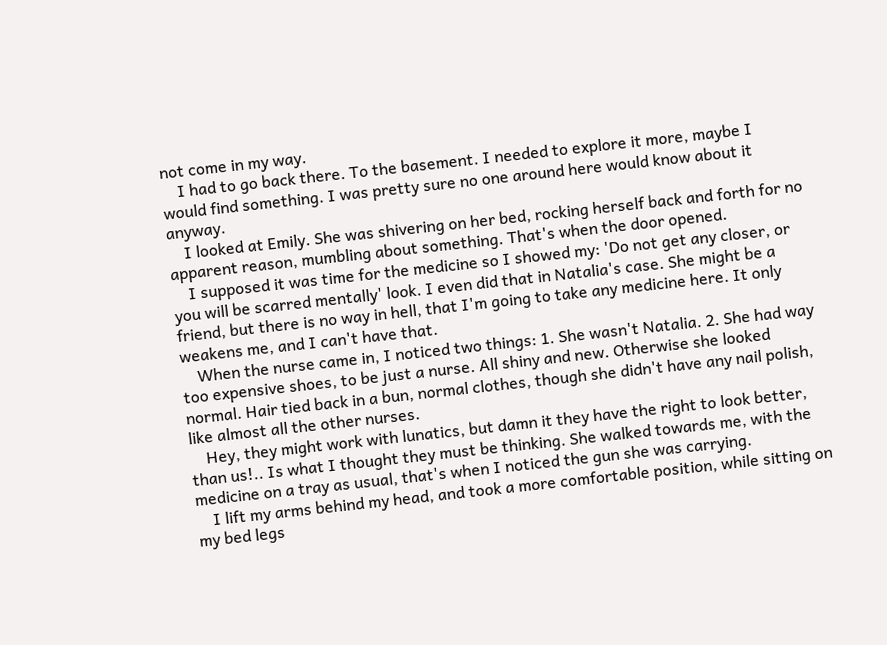not come in my way.
    I had to go back there. To the basement. I needed to explore it more, maybe I would find something. I was pretty sure no one around here would know about it anyway.
    I looked at Emily. She was shivering on her bed, rocking herself back and forth for no apparent reason, mumbling about something. That's when the door opened.
    I supposed it was time for the medicine so I showed my: 'Do not get any closer, or you will be scarred mentally' look. I even did that in Natalia's case. She might be a friend, but there is no way in hell, that I'm going to take any medicine here. It only weakens me, and I can't have that.
    When the nurse came in, I noticed two things: 1. She wasn't Natalia. 2. She had way too expensive shoes, to be just a nurse. All shiny and new. Otherwise she looked normal. Hair tied back in a bun, normal clothes, though she didn't have any nail polish, like almost all the other nurses.
    Hey, they might work with lunatics, but damn it they have the right to look better, than us!.. Is what I thought they must be thinking. She walked towards me, with the medicine on a tray as usual, that's when I noticed the gun she was carrying.
    I lift my arms behind my head, and took a more comfortable position, while sitting on my bed legs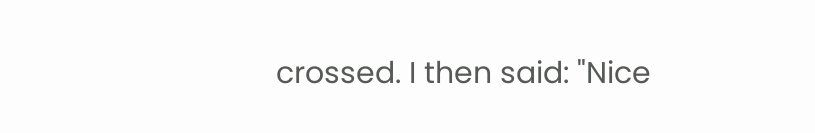crossed. I then said: "Nice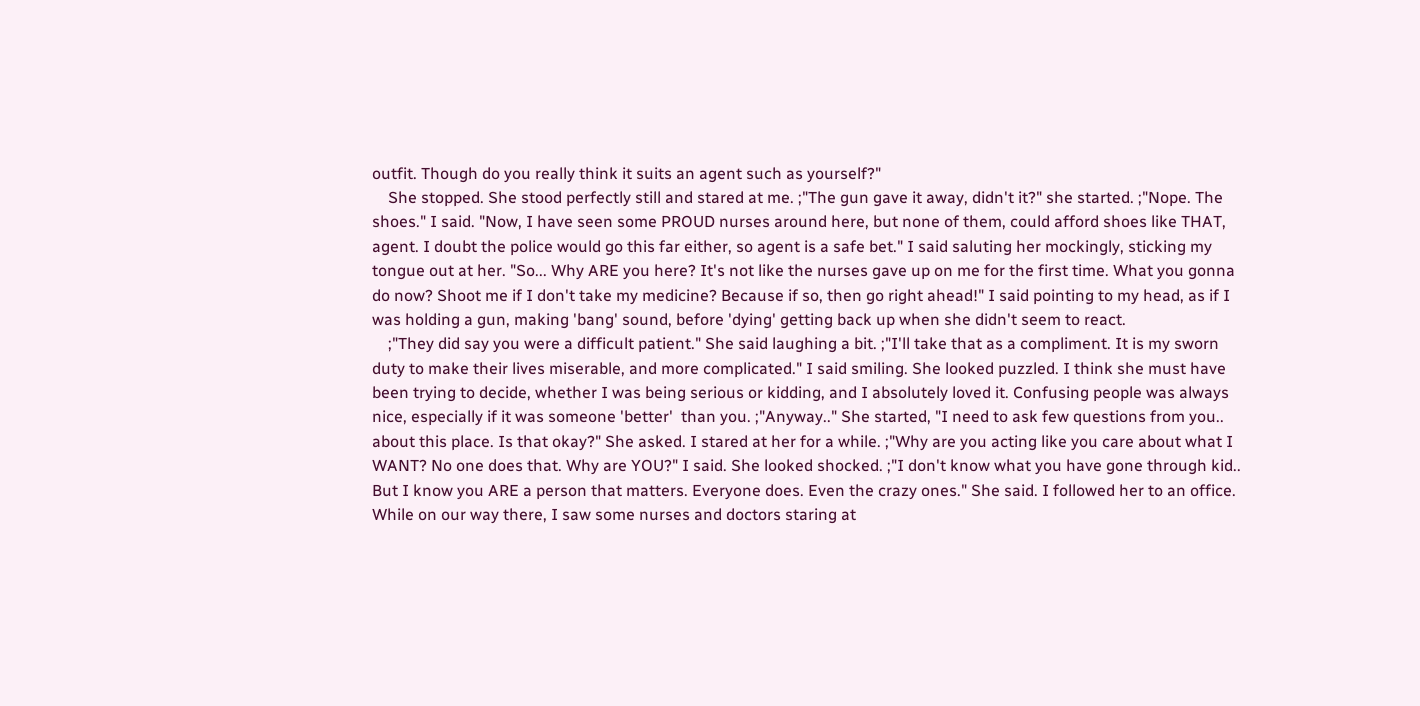outfit. Though do you really think it suits an agent such as yourself?"
    She stopped. She stood perfectly still and stared at me. ;"The gun gave it away, didn't it?" she started. ;"Nope. The shoes." I said. "Now, I have seen some PROUD nurses around here, but none of them, could afford shoes like THAT, agent. I doubt the police would go this far either, so agent is a safe bet." I said saluting her mockingly, sticking my tongue out at her. "So... Why ARE you here? It's not like the nurses gave up on me for the first time. What you gonna do now? Shoot me if I don't take my medicine? Because if so, then go right ahead!" I said pointing to my head, as if I was holding a gun, making 'bang' sound, before 'dying' getting back up when she didn't seem to react.
    ;"They did say you were a difficult patient." She said laughing a bit. ;"I'll take that as a compliment. It is my sworn duty to make their lives miserable, and more complicated." I said smiling. She looked puzzled. I think she must have been trying to decide, whether I was being serious or kidding, and I absolutely loved it. Confusing people was always nice, especially if it was someone 'better'  than you. ;"Anyway.." She started, "I need to ask few questions from you.. about this place. Is that okay?" She asked. I stared at her for a while. ;"Why are you acting like you care about what I WANT? No one does that. Why are YOU?" I said. She looked shocked. ;"I don't know what you have gone through kid.. But I know you ARE a person that matters. Everyone does. Even the crazy ones." She said. I followed her to an office. While on our way there, I saw some nurses and doctors staring at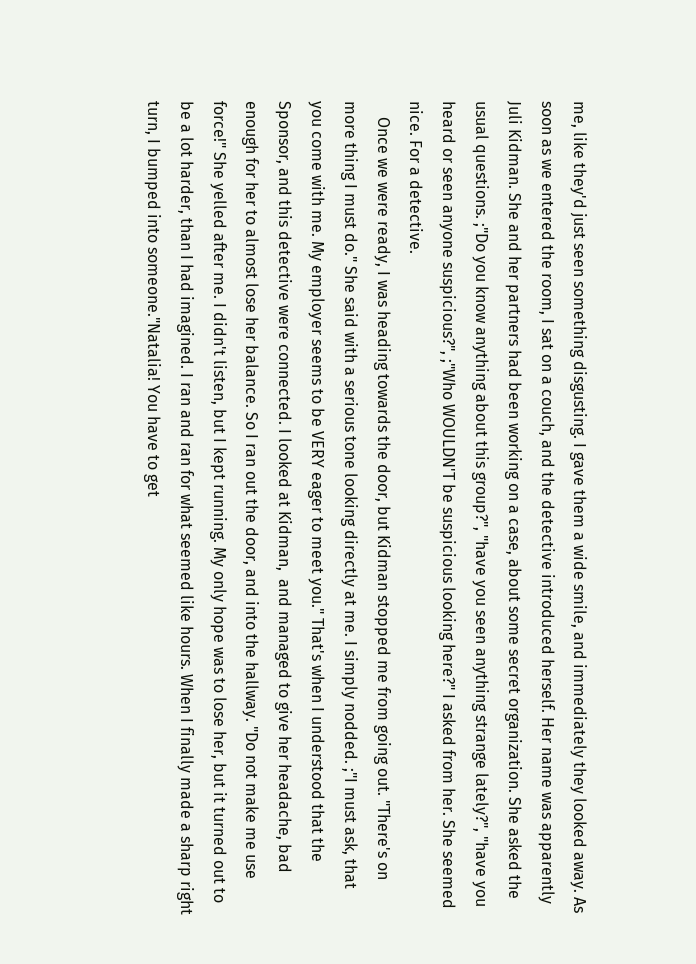me, like they'd just seen something disgusting. I gave them a wide smile, and immediately they looked away. As soon as we entered the room, I sat on a couch, and the detective introduced herself. Her name was apparently Juli Kidman. She and her partners had been working on a case, about some secret organization. She asked the usual questions. ;"Do you know anything about this group?", "have you seen anything strange lately?", "have you heard or seen anyone suspicious?", ;"Who WOULDN'T be suspicious looking here?" I asked from her. She seemed nice. For a detective.
    Once we were ready, I was heading towards the door, but Kidman stopped me from going out. "There's on more thing I must do." She said with a serious tone looking directly at me. I simply nodded. ;"I must ask, that you come with me. My employer seems to be VERY eager to meet you." That's when I understood that the Sponsor, and this detective were connected. I looked at Kidman,  and managed to give her headache, bad enough for her to almost lose her balance. So I ran out the door, and into the hallway. "Do not make me use force!" She yelled after me. I didn't listen, but I kept running. My only hope was to lose her, but it turned out to be a lot harder, than I had imagined. I ran and ran for what seemed like hours. When I finally made a sharp right turn, I bumped into someone."Natalia! You have to get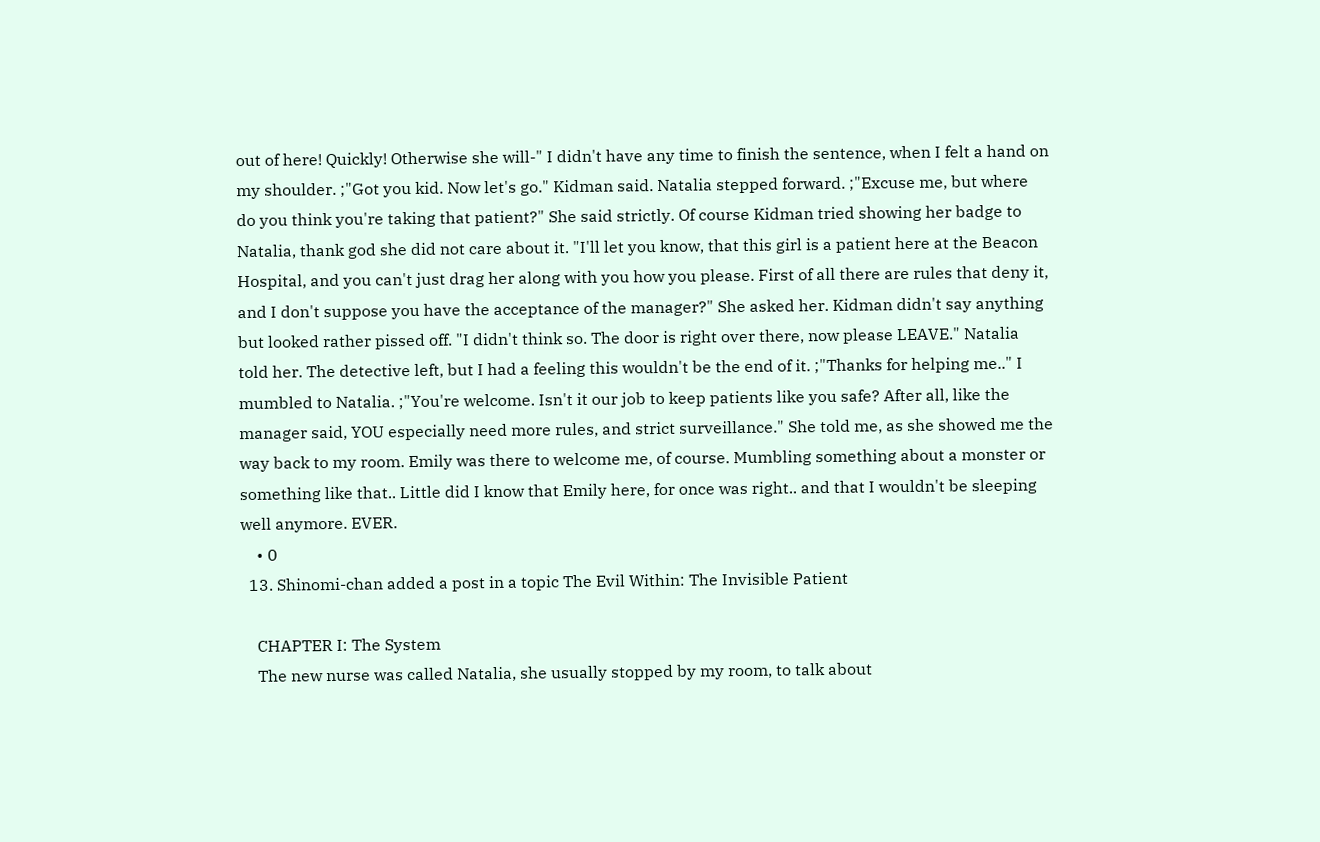out of here! Quickly! Otherwise she will-" I didn't have any time to finish the sentence, when I felt a hand on my shoulder. ;"Got you kid. Now let's go." Kidman said. Natalia stepped forward. ;"Excuse me, but where do you think you're taking that patient?" She said strictly. Of course Kidman tried showing her badge to Natalia, thank god she did not care about it. "I'll let you know, that this girl is a patient here at the Beacon Hospital, and you can't just drag her along with you how you please. First of all there are rules that deny it, and I don't suppose you have the acceptance of the manager?" She asked her. Kidman didn't say anything but looked rather pissed off. "I didn't think so. The door is right over there, now please LEAVE." Natalia told her. The detective left, but I had a feeling this wouldn't be the end of it. ;"Thanks for helping me.." I mumbled to Natalia. ;"You're welcome. Isn't it our job to keep patients like you safe? After all, like the manager said, YOU especially need more rules, and strict surveillance." She told me, as she showed me the way back to my room. Emily was there to welcome me, of course. Mumbling something about a monster or something like that.. Little did I know that Emily here, for once was right.. and that I wouldn't be sleeping well anymore. EVER.
    • 0
  13. Shinomi-chan added a post in a topic The Evil Within: The Invisible Patient

    CHAPTER I: The System
    The new nurse was called Natalia, she usually stopped by my room, to talk about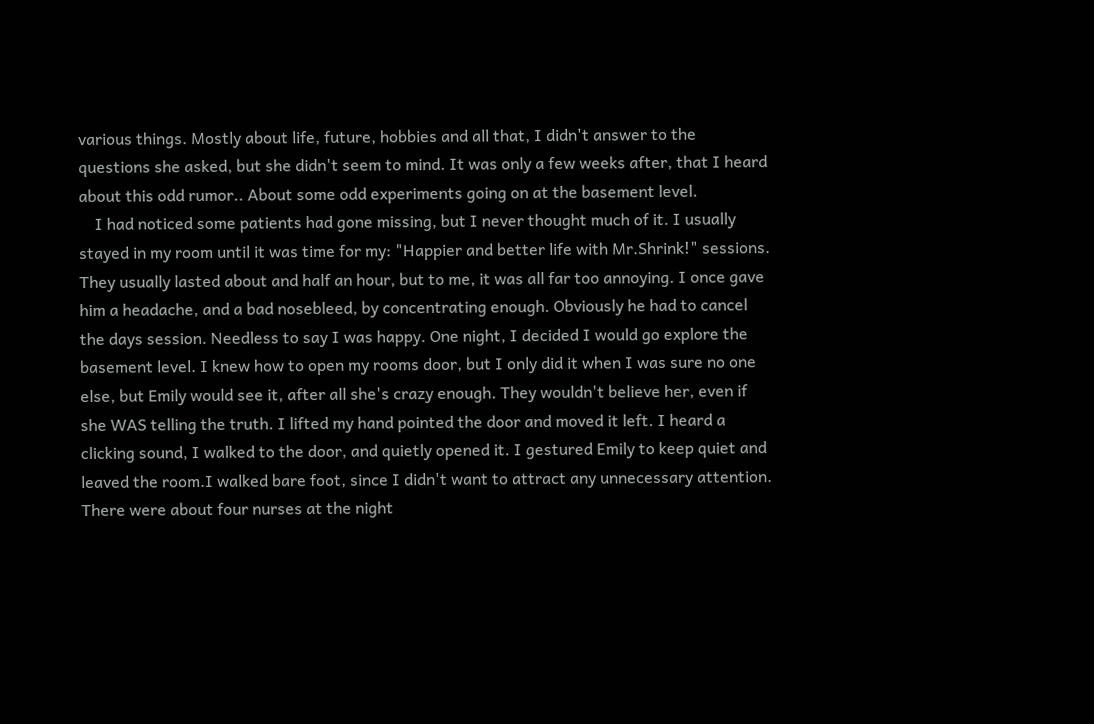various things. Mostly about life, future, hobbies and all that, I didn't answer to the questions she asked, but she didn't seem to mind. It was only a few weeks after, that I heard about this odd rumor.. About some odd experiments going on at the basement level.
    I had noticed some patients had gone missing, but I never thought much of it. I usually stayed in my room until it was time for my: "Happier and better life with Mr.Shrink!" sessions. They usually lasted about and half an hour, but to me, it was all far too annoying. I once gave him a headache, and a bad nosebleed, by concentrating enough. Obviously he had to cancel the days session. Needless to say I was happy. One night, I decided I would go explore the basement level. I knew how to open my rooms door, but I only did it when I was sure no one else, but Emily would see it, after all she's crazy enough. They wouldn't believe her, even if she WAS telling the truth. I lifted my hand pointed the door and moved it left. I heard a clicking sound, I walked to the door, and quietly opened it. I gestured Emily to keep quiet and leaved the room.I walked bare foot, since I didn't want to attract any unnecessary attention. There were about four nurses at the night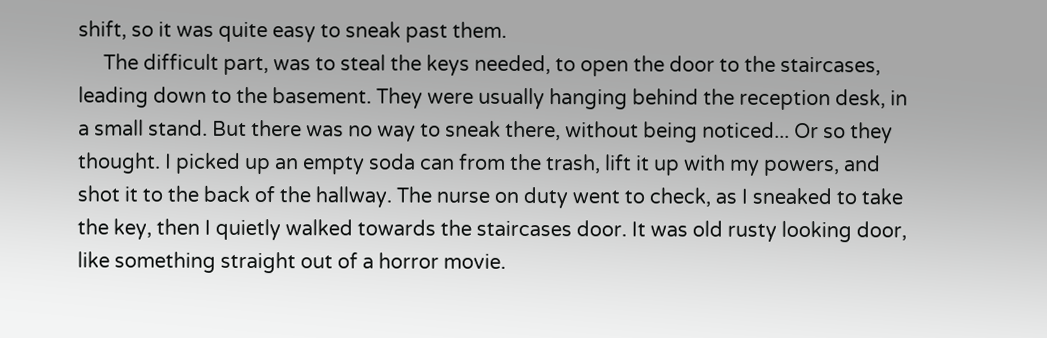shift, so it was quite easy to sneak past them.
     The difficult part, was to steal the keys needed, to open the door to the staircases, leading down to the basement. They were usually hanging behind the reception desk, in a small stand. But there was no way to sneak there, without being noticed... Or so they thought. I picked up an empty soda can from the trash, lift it up with my powers, and shot it to the back of the hallway. The nurse on duty went to check, as I sneaked to take the key, then I quietly walked towards the staircases door. It was old rusty looking door, like something straight out of a horror movie.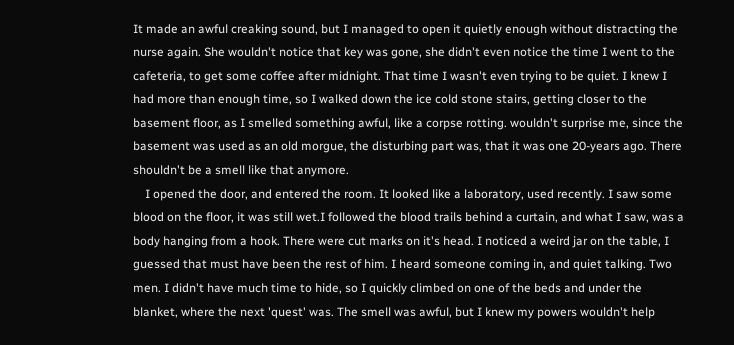It made an awful creaking sound, but I managed to open it quietly enough without distracting the nurse again. She wouldn't notice that key was gone, she didn't even notice the time I went to the cafeteria, to get some coffee after midnight. That time I wasn't even trying to be quiet. I knew I had more than enough time, so I walked down the ice cold stone stairs, getting closer to the basement floor, as I smelled something awful, like a corpse rotting. wouldn't surprise me, since the basement was used as an old morgue, the disturbing part was, that it was one 20-years ago. There shouldn't be a smell like that anymore.
    I opened the door, and entered the room. It looked like a laboratory, used recently. I saw some blood on the floor, it was still wet.I followed the blood trails behind a curtain, and what I saw, was a body hanging from a hook. There were cut marks on it's head. I noticed a weird jar on the table, I guessed that must have been the rest of him. I heard someone coming in, and quiet talking. Two men. I didn't have much time to hide, so I quickly climbed on one of the beds and under the blanket, where the next 'quest' was. The smell was awful, but I knew my powers wouldn't help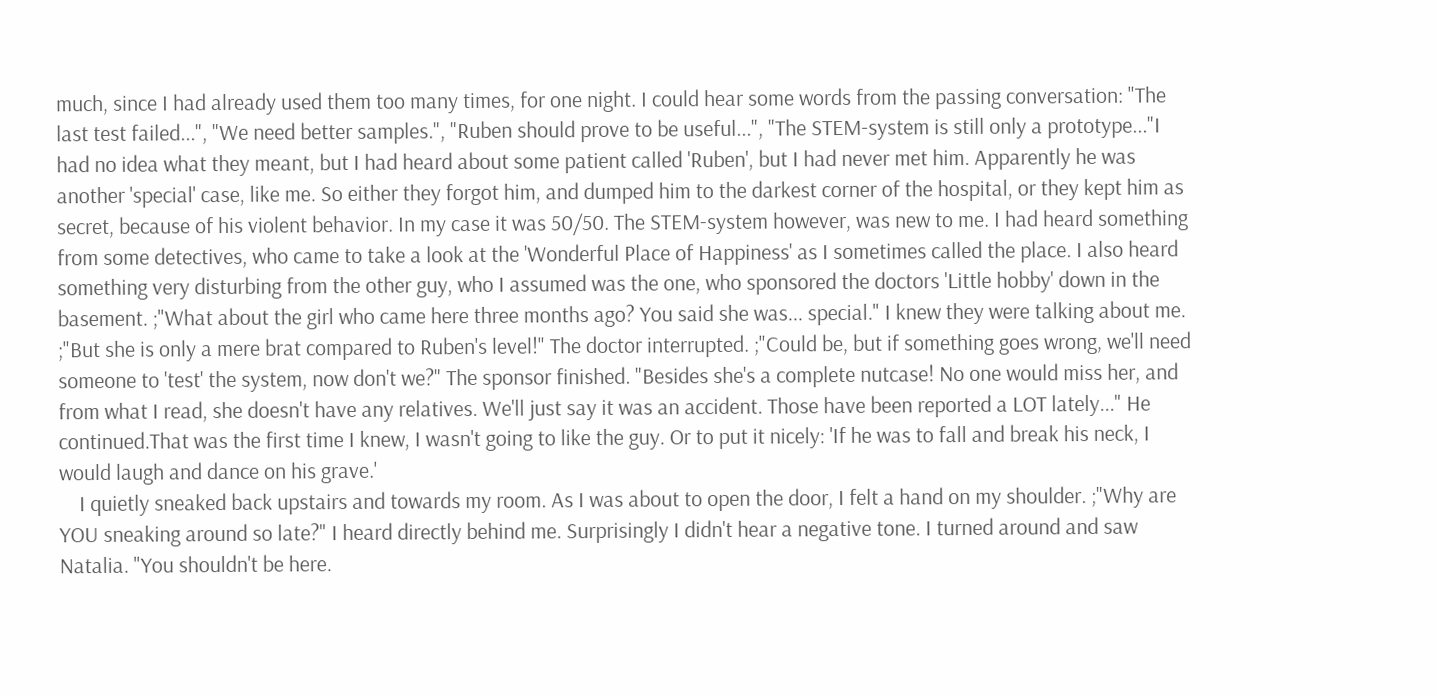much, since I had already used them too many times, for one night. I could hear some words from the passing conversation: "The last test failed...", "We need better samples.", "Ruben should prove to be useful...", "The STEM-system is still only a prototype..."I had no idea what they meant, but I had heard about some patient called 'Ruben', but I had never met him. Apparently he was another 'special' case, like me. So either they forgot him, and dumped him to the darkest corner of the hospital, or they kept him as secret, because of his violent behavior. In my case it was 50/50. The STEM-system however, was new to me. I had heard something from some detectives, who came to take a look at the 'Wonderful Place of Happiness' as I sometimes called the place. I also heard something very disturbing from the other guy, who I assumed was the one, who sponsored the doctors 'Little hobby' down in the basement. ;"What about the girl who came here three months ago? You said she was... special." I knew they were talking about me. ;"But she is only a mere brat compared to Ruben's level!" The doctor interrupted. ;"Could be, but if something goes wrong, we'll need someone to 'test' the system, now don't we?" The sponsor finished. "Besides she's a complete nutcase! No one would miss her, and from what I read, she doesn't have any relatives. We'll just say it was an accident. Those have been reported a LOT lately..." He continued.That was the first time I knew, I wasn't going to like the guy. Or to put it nicely: 'If he was to fall and break his neck, I would laugh and dance on his grave.'
    I quietly sneaked back upstairs and towards my room. As I was about to open the door, I felt a hand on my shoulder. ;"Why are YOU sneaking around so late?" I heard directly behind me. Surprisingly I didn't hear a negative tone. I turned around and saw Natalia. "You shouldn't be here.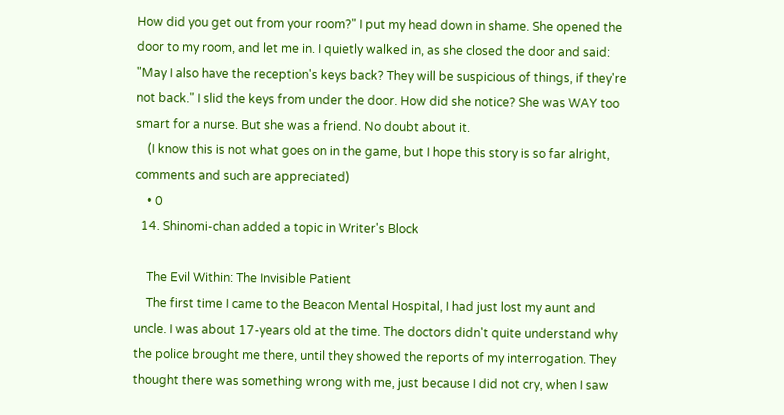How did you get out from your room?" I put my head down in shame. She opened the door to my room, and let me in. I quietly walked in, as she closed the door and said: "May I also have the reception's keys back? They will be suspicious of things, if they're not back." I slid the keys from under the door. How did she notice? She was WAY too smart for a nurse. But she was a friend. No doubt about it.
    (I know this is not what goes on in the game, but I hope this story is so far alright, comments and such are appreciated)
    • 0
  14. Shinomi-chan added a topic in Writer's Block

    The Evil Within: The Invisible Patient
    The first time I came to the Beacon Mental Hospital, I had just lost my aunt and uncle. I was about 17-years old at the time. The doctors didn't quite understand why the police brought me there, until they showed the reports of my interrogation. They thought there was something wrong with me, just because I did not cry, when I saw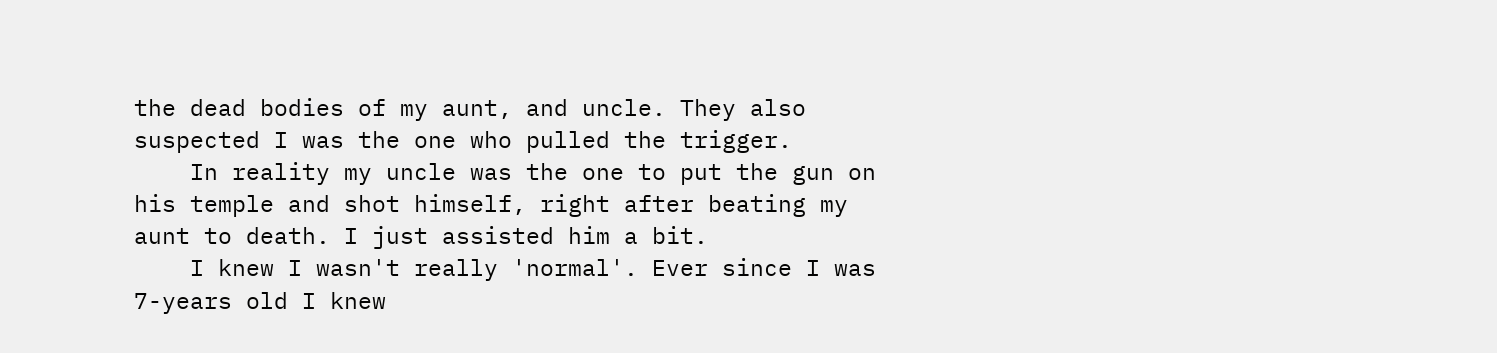the dead bodies of my aunt, and uncle. They also suspected I was the one who pulled the trigger.
    In reality my uncle was the one to put the gun on his temple and shot himself, right after beating my aunt to death. I just assisted him a bit.
    I knew I wasn't really 'normal'. Ever since I was 7-years old I knew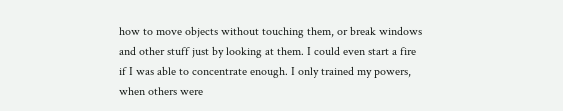how to move objects without touching them, or break windows and other stuff just by looking at them. I could even start a fire if I was able to concentrate enough. I only trained my powers, when others were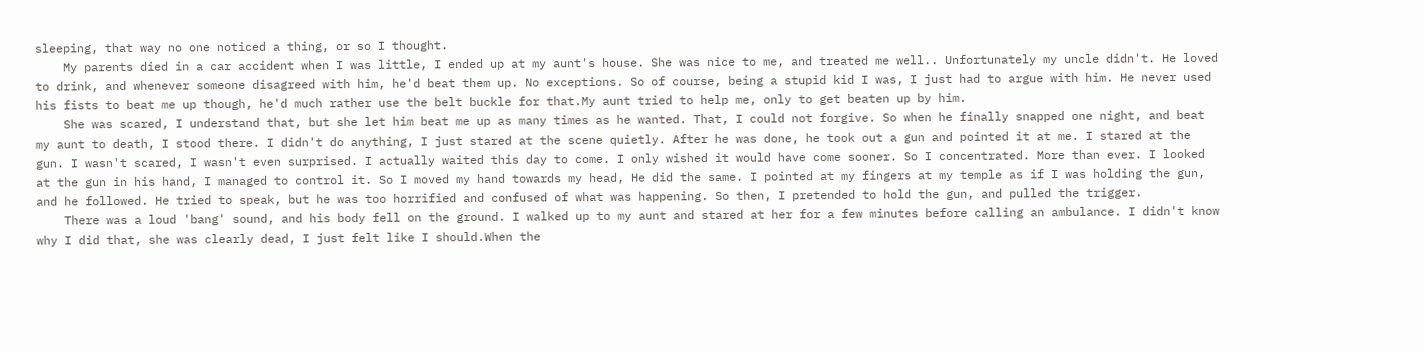sleeping, that way no one noticed a thing, or so I thought.
    My parents died in a car accident when I was little, I ended up at my aunt's house. She was nice to me, and treated me well.. Unfortunately my uncle didn't. He loved to drink, and whenever someone disagreed with him, he'd beat them up. No exceptions. So of course, being a stupid kid I was, I just had to argue with him. He never used his fists to beat me up though, he'd much rather use the belt buckle for that.My aunt tried to help me, only to get beaten up by him.
    She was scared, I understand that, but she let him beat me up as many times as he wanted. That, I could not forgive. So when he finally snapped one night, and beat my aunt to death, I stood there. I didn't do anything, I just stared at the scene quietly. After he was done, he took out a gun and pointed it at me. I stared at the gun. I wasn't scared, I wasn't even surprised. I actually waited this day to come. I only wished it would have come sooner. So I concentrated. More than ever. I looked at the gun in his hand, I managed to control it. So I moved my hand towards my head, He did the same. I pointed at my fingers at my temple as if I was holding the gun, and he followed. He tried to speak, but he was too horrified and confused of what was happening. So then, I pretended to hold the gun, and pulled the trigger.
    There was a loud 'bang' sound, and his body fell on the ground. I walked up to my aunt and stared at her for a few minutes before calling an ambulance. I didn't know why I did that, she was clearly dead, I just felt like I should.When the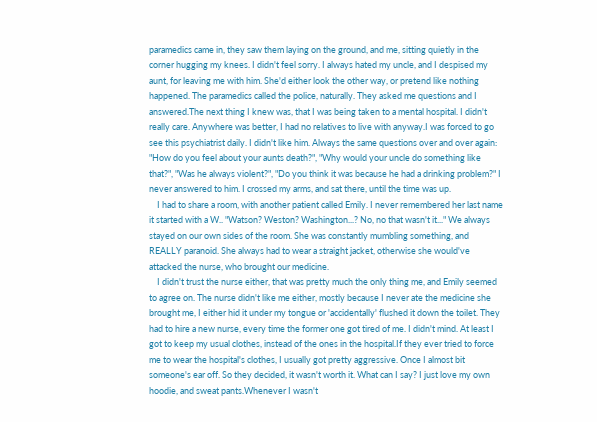paramedics came in, they saw them laying on the ground, and me, sitting quietly in the corner hugging my knees. I didn't feel sorry. I always hated my uncle, and I despised my aunt, for leaving me with him. She'd either look the other way, or pretend like nothing happened. The paramedics called the police, naturally. They asked me questions and I answered.The next thing I knew was, that I was being taken to a mental hospital. I didn't really care. Anywhere was better, I had no relatives to live with anyway.I was forced to go see this psychiatrist daily. I didn't like him. Always the same questions over and over again: "How do you feel about your aunts death?", "Why would your uncle do something like that?", "Was he always violent?", "Do you think it was because he had a drinking problem?" I never answered to him. I crossed my arms, and sat there, until the time was up.
    I had to share a room, with another patient called Emily. I never remembered her last name it started with a W.. "Watson? Weston? Washington...? No, no that wasn't it..." We always stayed on our own sides of the room. She was constantly mumbling something, and REALLY paranoid. She always had to wear a straight jacket, otherwise she would've attacked the nurse, who brought our medicine.
    I didn't trust the nurse either, that was pretty much the only thing me, and Emily seemed to agree on. The nurse didn't like me either, mostly because I never ate the medicine she brought me, I either hid it under my tongue or 'accidentally' flushed it down the toilet. They had to hire a new nurse, every time the former one got tired of me. I didn't mind. At least I got to keep my usual clothes, instead of the ones in the hospital.If they ever tried to force me to wear the hospital's clothes, I usually got pretty aggressive. Once I almost bit someone's ear off. So they decided, it wasn't worth it. What can I say? I just love my own hoodie, and sweat pants.Whenever I wasn't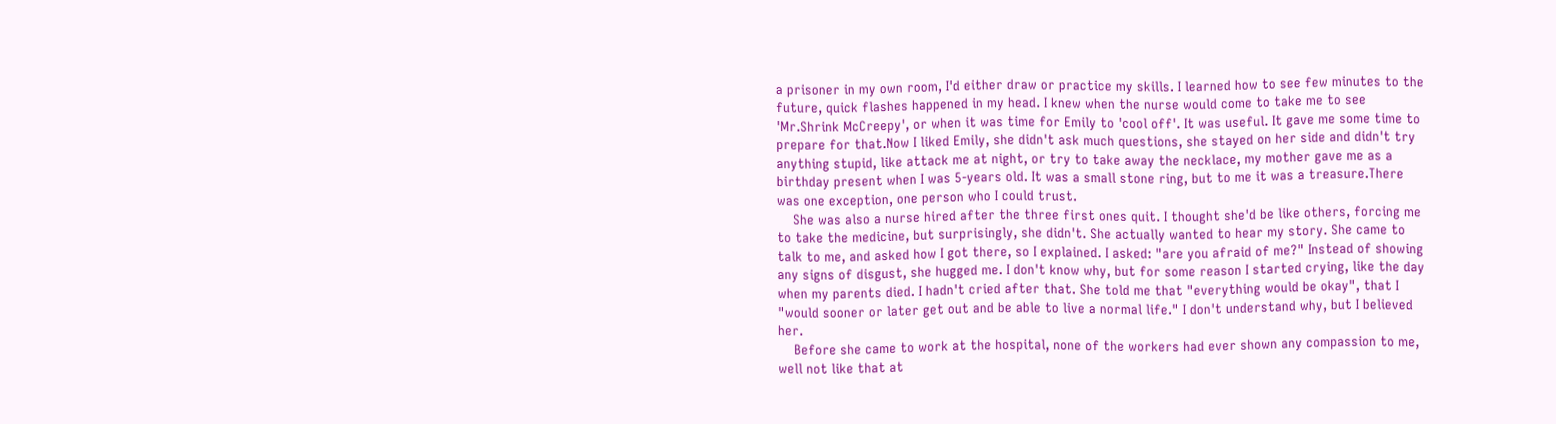a prisoner in my own room, I'd either draw or practice my skills. I learned how to see few minutes to the future, quick flashes happened in my head. I knew when the nurse would come to take me to see 'Mr.Shrink McCreepy', or when it was time for Emily to 'cool off'. It was useful. It gave me some time to prepare for that.Now I liked Emily, she didn't ask much questions, she stayed on her side and didn't try anything stupid, like attack me at night, or try to take away the necklace, my mother gave me as a birthday present when I was 5-years old. It was a small stone ring, but to me it was a treasure.There was one exception, one person who I could trust.
    She was also a nurse hired after the three first ones quit. I thought she'd be like others, forcing me to take the medicine, but surprisingly, she didn't. She actually wanted to hear my story. She came to talk to me, and asked how I got there, so I explained. I asked: "are you afraid of me?" Instead of showing any signs of disgust, she hugged me. I don't know why, but for some reason I started crying, like the day when my parents died. I hadn't cried after that. She told me that "everything would be okay", that I "would sooner or later get out and be able to live a normal life." I don't understand why, but I believed her.
    Before she came to work at the hospital, none of the workers had ever shown any compassion to me, well not like that at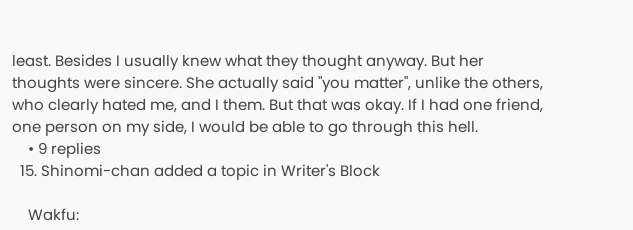least. Besides I usually knew what they thought anyway. But her thoughts were sincere. She actually said "you matter", unlike the others, who clearly hated me, and I them. But that was okay. If I had one friend, one person on my side, I would be able to go through this hell.
    • 9 replies
  15. Shinomi-chan added a topic in Writer's Block

    Wakfu: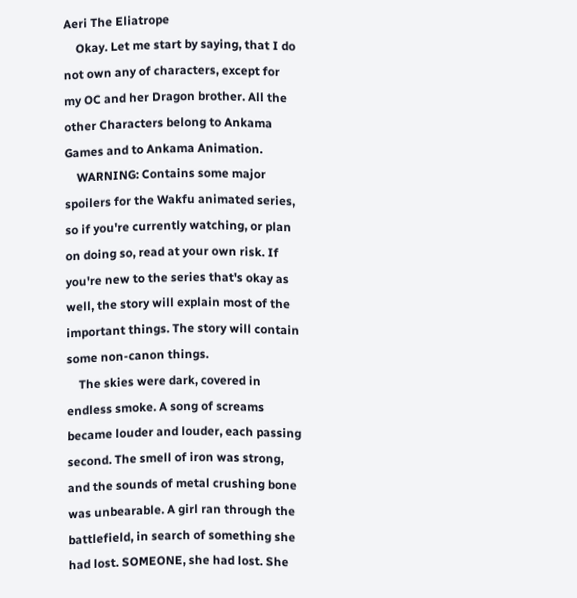Aeri The Eliatrope
    Okay. Let me start by saying, that I do not own any of characters, except for my OC and her Dragon brother. All the other Characters belong to Ankama Games and to Ankama Animation.
    WARNING: Contains some major spoilers for the Wakfu animated series, so if you're currently watching, or plan on doing so, read at your own risk. If you're new to the series that's okay as well, the story will explain most of the important things. The story will contain some non-canon things.
    The skies were dark, covered in endless smoke. A song of screams became louder and louder, each passing second. The smell of iron was strong, and the sounds of metal crushing bone was unbearable. A girl ran through the battlefield, in search of something she had lost. SOMEONE, she had lost. She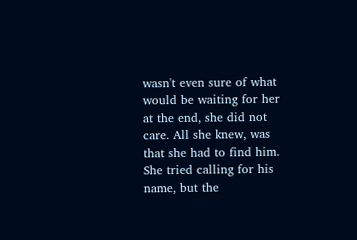wasn't even sure of what would be waiting for her at the end, she did not care. All she knew, was that she had to find him. She tried calling for his name, but the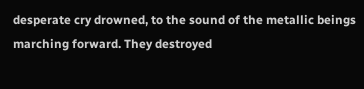desperate cry drowned, to the sound of the metallic beings marching forward. They destroyed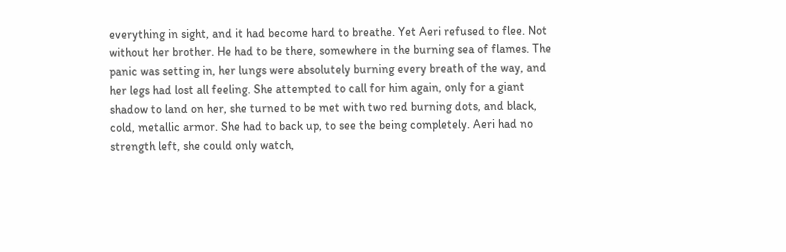everything in sight, and it had become hard to breathe. Yet Aeri refused to flee. Not without her brother. He had to be there, somewhere in the burning sea of flames. The panic was setting in, her lungs were absolutely burning every breath of the way, and her legs had lost all feeling. She attempted to call for him again, only for a giant shadow to land on her, she turned to be met with two red burning dots, and black, cold, metallic armor. She had to back up, to see the being completely. Aeri had no strength left, she could only watch,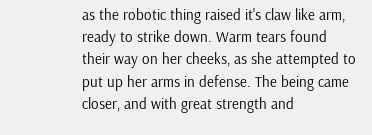as the robotic thing raised it's claw like arm, ready to strike down. Warm tears found their way on her cheeks, as she attempted to put up her arms in defense. The being came closer, and with great strength and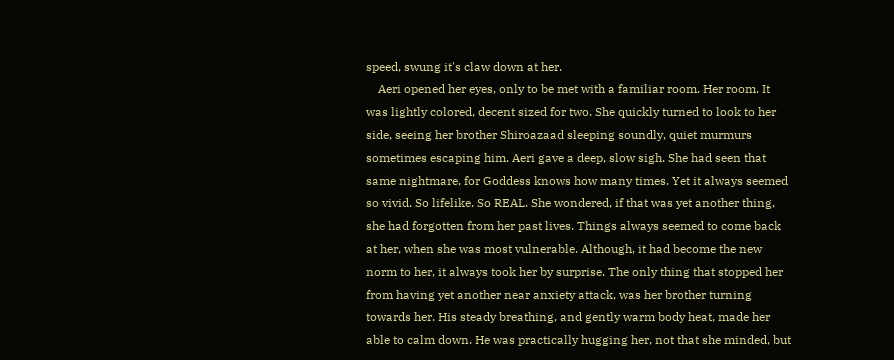speed, swung it's claw down at her.
    Aeri opened her eyes, only to be met with a familiar room. Her room. It was lightly colored, decent sized for two. She quickly turned to look to her side, seeing her brother Shiroazaad sleeping soundly, quiet murmurs sometimes escaping him. Aeri gave a deep, slow sigh. She had seen that same nightmare, for Goddess knows how many times. Yet it always seemed so vivid. So lifelike. So REAL. She wondered, if that was yet another thing, she had forgotten from her past lives. Things always seemed to come back at her, when she was most vulnerable. Although, it had become the new norm to her, it always took her by surprise. The only thing that stopped her from having yet another near anxiety attack, was her brother turning towards her. His steady breathing, and gently warm body heat, made her able to calm down. He was practically hugging her, not that she minded, but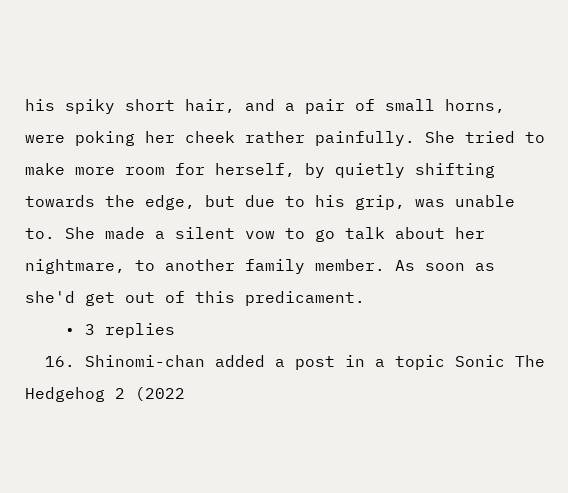his spiky short hair, and a pair of small horns, were poking her cheek rather painfully. She tried to make more room for herself, by quietly shifting towards the edge, but due to his grip, was unable to. She made a silent vow to go talk about her nightmare, to another family member. As soon as she'd get out of this predicament.
    • 3 replies
  16. Shinomi-chan added a post in a topic Sonic The Hedgehog 2 (2022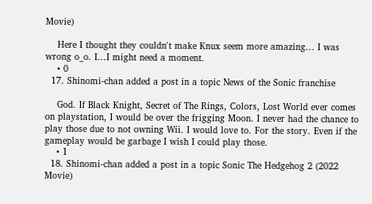Movie)

    Here I thought they couldn't make Knux seem more amazing... I was wrong o_o. I...I might need a moment.
    • 0
  17. Shinomi-chan added a post in a topic News of the Sonic franchise

    God. If Black Knight, Secret of The Rings, Colors, Lost World ever comes on playstation, I would be over the frigging Moon. I never had the chance to play those due to not owning Wii. I would love to. For the story. Even if the gameplay would be garbage I wish I could play those.
    • 1
  18. Shinomi-chan added a post in a topic Sonic The Hedgehog 2 (2022 Movie)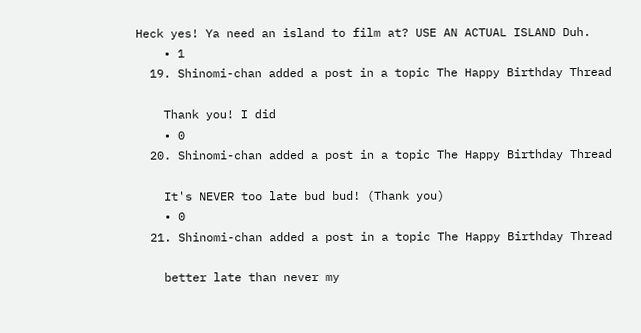Heck yes! Ya need an island to film at? USE AN ACTUAL ISLAND Duh.
    • 1
  19. Shinomi-chan added a post in a topic The Happy Birthday Thread

    Thank you! I did
    • 0
  20. Shinomi-chan added a post in a topic The Happy Birthday Thread

    It's NEVER too late bud bud! (Thank you)
    • 0
  21. Shinomi-chan added a post in a topic The Happy Birthday Thread

    better late than never my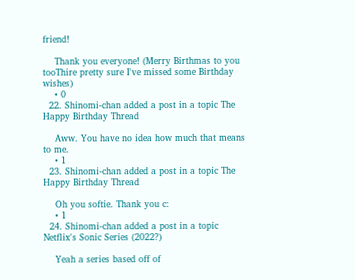friend!

    Thank you everyone! (Merry Birthmas to you tooThire pretty sure I've missed some Birthday wishes)
    • 0
  22. Shinomi-chan added a post in a topic The Happy Birthday Thread

    Aww. You have no idea how much that means to me.
    • 1
  23. Shinomi-chan added a post in a topic The Happy Birthday Thread

    Oh you softie. Thank you c:
    • 1
  24. Shinomi-chan added a post in a topic Netflix's Sonic Series (2022?)

    Yeah a series based off of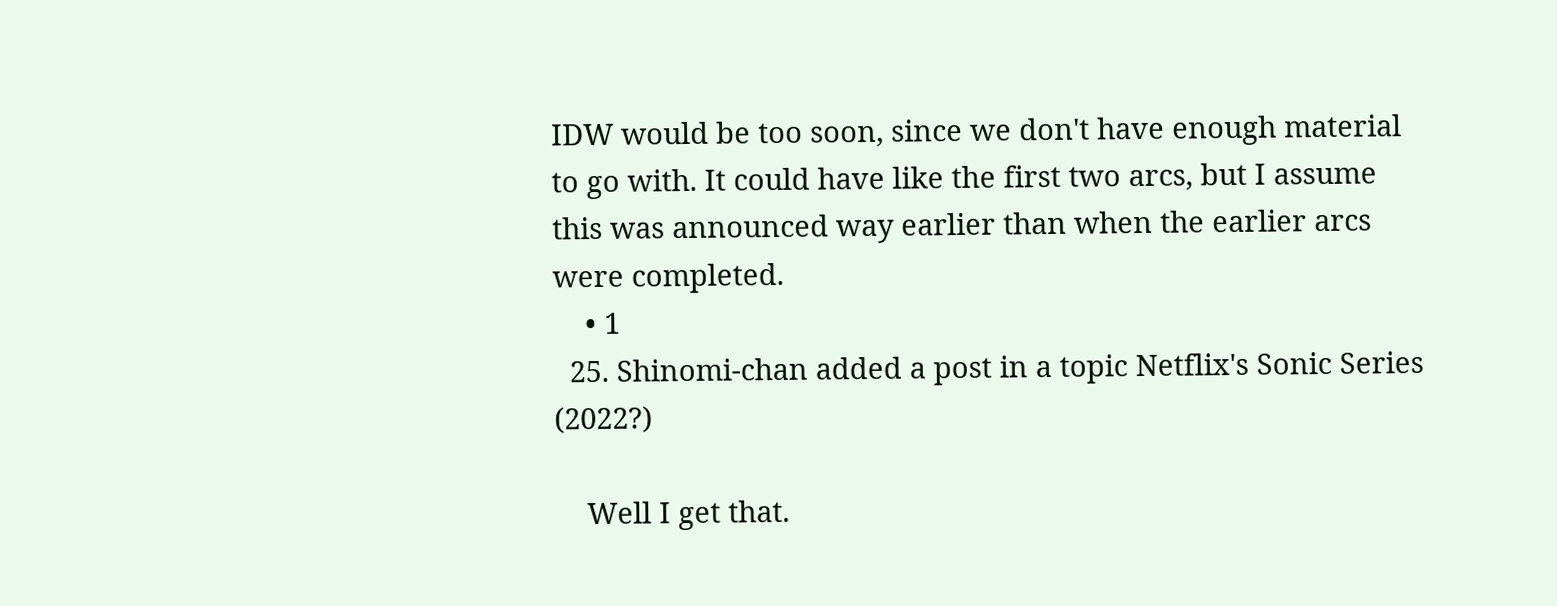IDW would be too soon, since we don't have enough material to go with. It could have like the first two arcs, but I assume this was announced way earlier than when the earlier arcs were completed.
    • 1
  25. Shinomi-chan added a post in a topic Netflix's Sonic Series (2022?)

    Well I get that.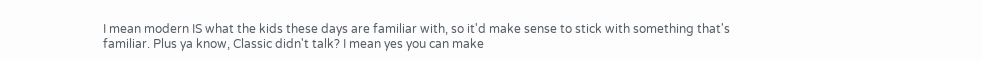I mean modern IS what the kids these days are familiar with, so it'd make sense to stick with something that's familiar. Plus ya know, Classic didn't talk? I mean yes you can make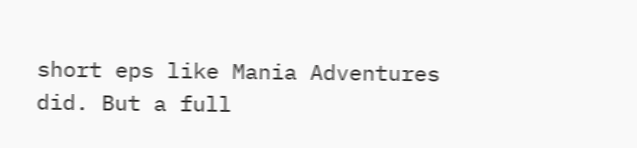short eps like Mania Adventures did. But a full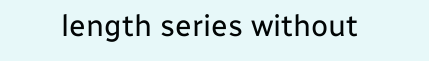length series without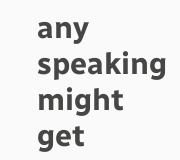any speaking might get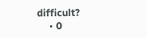difficult?
    • 0